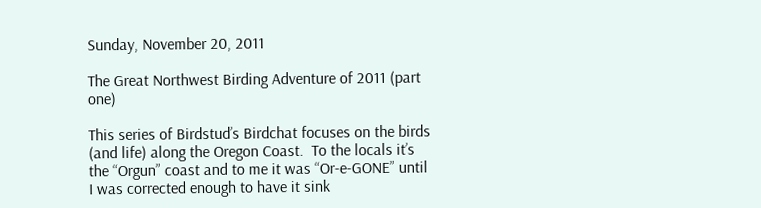Sunday, November 20, 2011

The Great Northwest Birding Adventure of 2011 (part one)

This series of Birdstud’s Birdchat focuses on the birds (and life) along the Oregon Coast.  To the locals it’s the “Orgun” coast and to me it was “Or-e-GONE” until I was corrected enough to have it sink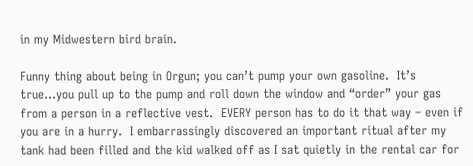in my Midwestern bird brain.

Funny thing about being in Orgun; you can’t pump your own gasoline.  It’s true…you pull up to the pump and roll down the window and “order” your gas from a person in a reflective vest.  EVERY person has to do it that way – even if you are in a hurry.  I embarrassingly discovered an important ritual after my tank had been filled and the kid walked off as I sat quietly in the rental car for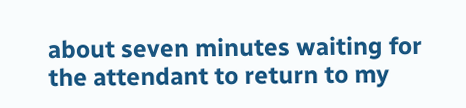about seven minutes waiting for the attendant to return to my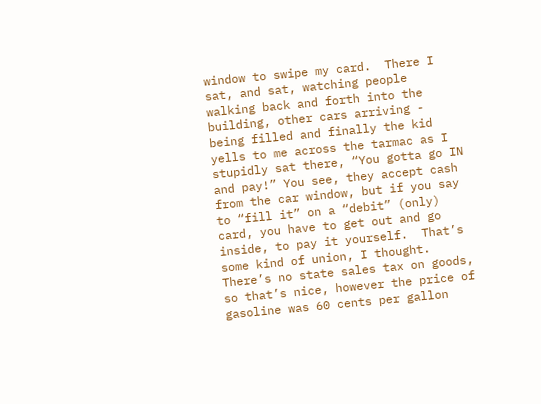window to swipe my card.  There I sat, and sat, watching people walking back and forth into the building, other cars arriving - being filled and finally the kid yells to me across the tarmac as I stupidly sat there, “You gotta go IN and pay!” You see, they accept cash from the car window, but if you say to “fill it” on a “debit” (only) card, you have to get out and go inside, to pay it yourself.  That’s some kind of union, I thought. There’s no state sales tax on goods, so that’s nice, however the price of gasoline was 60 cents per gallon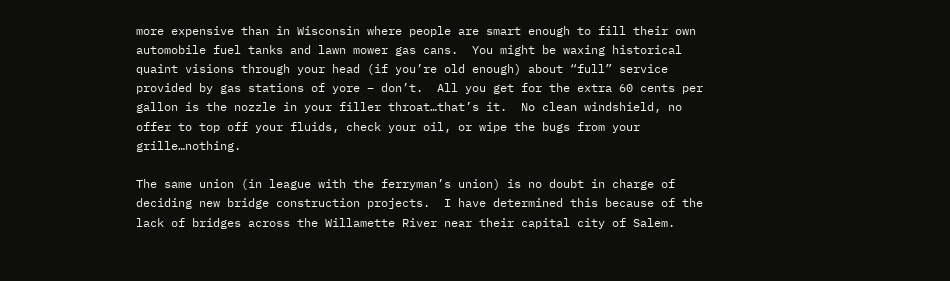more expensive than in Wisconsin where people are smart enough to fill their own automobile fuel tanks and lawn mower gas cans.  You might be waxing historical quaint visions through your head (if you’re old enough) about “full” service provided by gas stations of yore – don’t.  All you get for the extra 60 cents per gallon is the nozzle in your filler throat…that’s it.  No clean windshield, no offer to top off your fluids, check your oil, or wipe the bugs from your grille…nothing.

The same union (in league with the ferryman’s union) is no doubt in charge of deciding new bridge construction projects.  I have determined this because of the lack of bridges across the Willamette River near their capital city of Salem.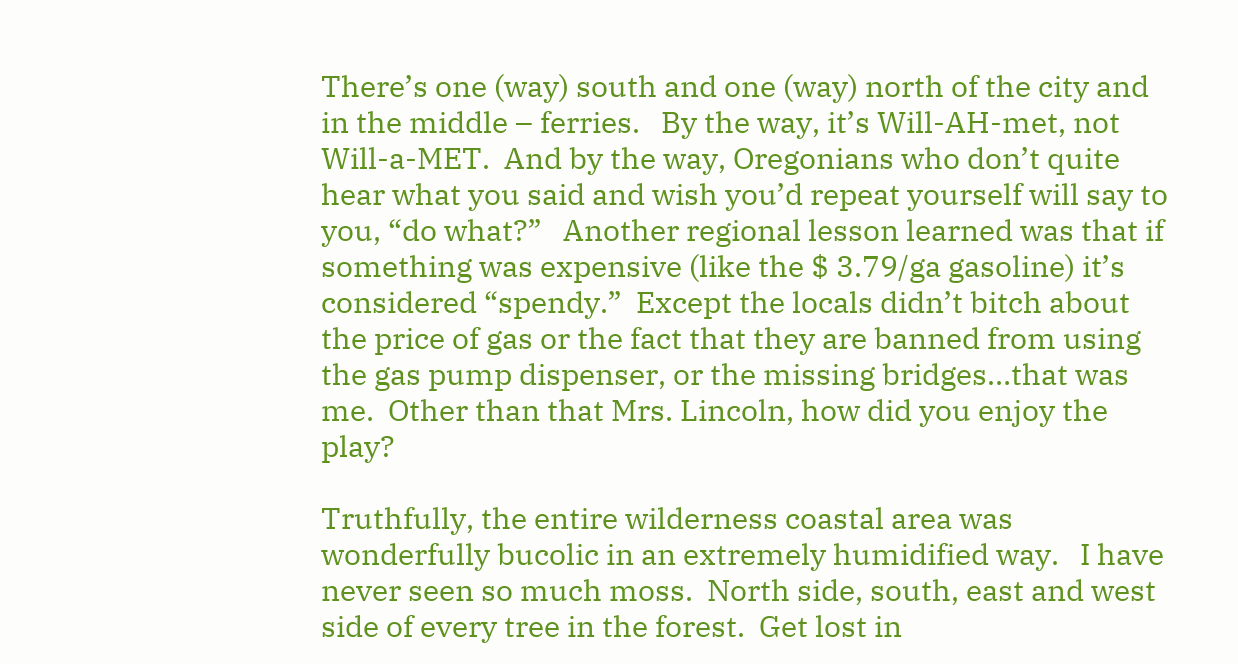There’s one (way) south and one (way) north of the city and in the middle – ferries.   By the way, it’s Will-AH-met, not Will-a-MET.  And by the way, Oregonians who don’t quite hear what you said and wish you’d repeat yourself will say to you, “do what?”   Another regional lesson learned was that if something was expensive (like the $ 3.79/ga gasoline) it’s considered “spendy.”  Except the locals didn’t bitch about the price of gas or the fact that they are banned from using the gas pump dispenser, or the missing bridges…that was me.  Other than that Mrs. Lincoln, how did you enjoy the play?

Truthfully, the entire wilderness coastal area was wonderfully bucolic in an extremely humidified way.   I have never seen so much moss.  North side, south, east and west side of every tree in the forest.  Get lost in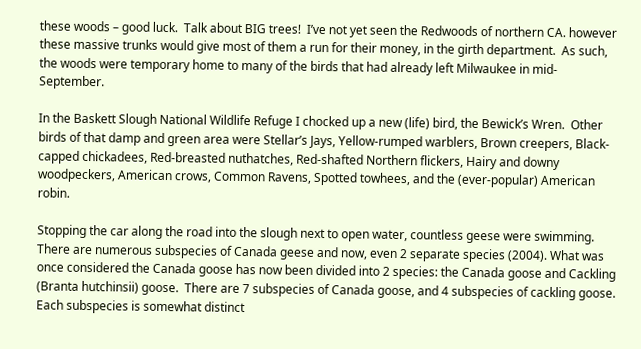these woods – good luck.  Talk about BIG trees!  I’ve not yet seen the Redwoods of northern CA. however these massive trunks would give most of them a run for their money, in the girth department.  As such, the woods were temporary home to many of the birds that had already left Milwaukee in mid-September.

In the Baskett Slough National Wildlife Refuge I chocked up a new (life) bird, the Bewick’s Wren.  Other birds of that damp and green area were Stellar’s Jays, Yellow-rumped warblers, Brown creepers, Black-capped chickadees, Red-breasted nuthatches, Red-shafted Northern flickers, Hairy and downy woodpeckers, American crows, Common Ravens, Spotted towhees, and the (ever-popular) American robin.

Stopping the car along the road into the slough next to open water, countless geese were swimming.  There are numerous subspecies of Canada geese and now, even 2 separate species (2004). What was once considered the Canada goose has now been divided into 2 species: the Canada goose and Cackling (Branta hutchinsii) goose.  There are 7 subspecies of Canada goose, and 4 subspecies of cackling goose. Each subspecies is somewhat distinct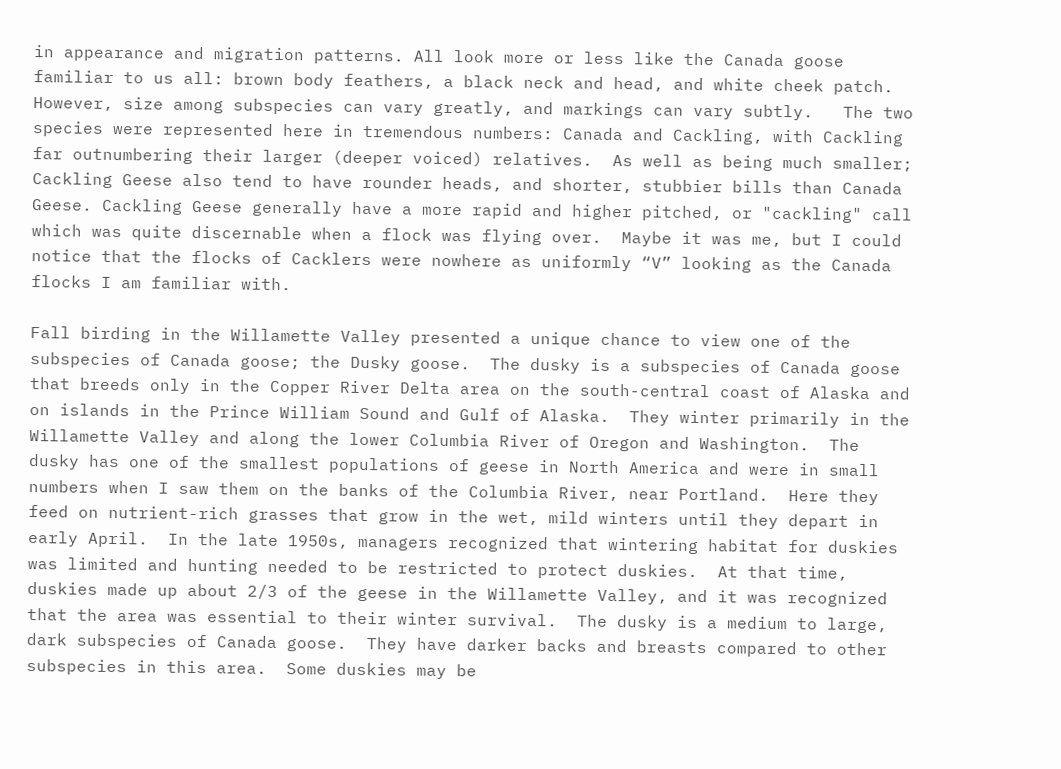in appearance and migration patterns. All look more or less like the Canada goose familiar to us all: brown body feathers, a black neck and head, and white cheek patch. However, size among subspecies can vary greatly, and markings can vary subtly.   The two species were represented here in tremendous numbers: Canada and Cackling, with Cackling far outnumbering their larger (deeper voiced) relatives.  As well as being much smaller; Cackling Geese also tend to have rounder heads, and shorter, stubbier bills than Canada Geese. Cackling Geese generally have a more rapid and higher pitched, or "cackling" call which was quite discernable when a flock was flying over.  Maybe it was me, but I could notice that the flocks of Cacklers were nowhere as uniformly “V” looking as the Canada flocks I am familiar with.

Fall birding in the Willamette Valley presented a unique chance to view one of the subspecies of Canada goose; the Dusky goose.  The dusky is a subspecies of Canada goose that breeds only in the Copper River Delta area on the south-central coast of Alaska and on islands in the Prince William Sound and Gulf of Alaska.  They winter primarily in the Willamette Valley and along the lower Columbia River of Oregon and Washington.  The dusky has one of the smallest populations of geese in North America and were in small numbers when I saw them on the banks of the Columbia River, near Portland.  Here they feed on nutrient-rich grasses that grow in the wet, mild winters until they depart in early April.  In the late 1950s, managers recognized that wintering habitat for duskies was limited and hunting needed to be restricted to protect duskies.  At that time, duskies made up about 2/3 of the geese in the Willamette Valley, and it was recognized that the area was essential to their winter survival.  The dusky is a medium to large, dark subspecies of Canada goose.  They have darker backs and breasts compared to other subspecies in this area.  Some duskies may be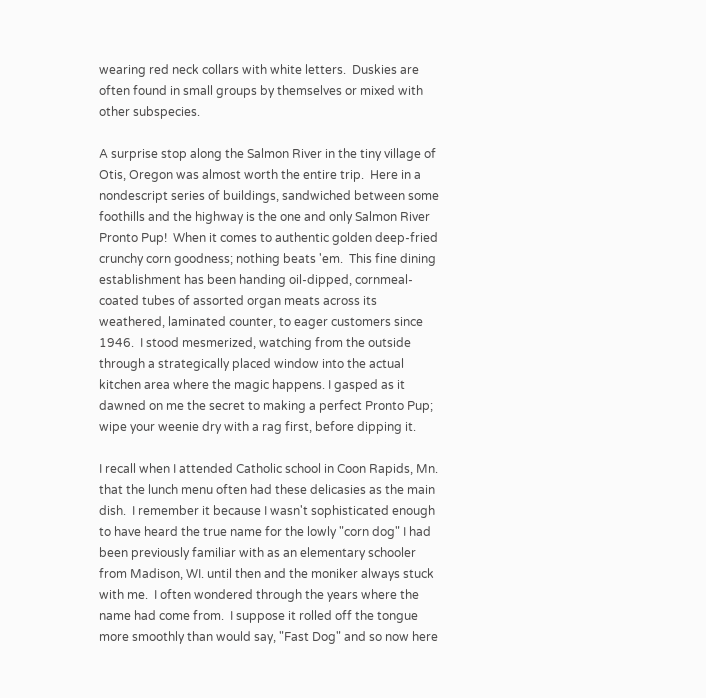wearing red neck collars with white letters.  Duskies are often found in small groups by themselves or mixed with other subspecies.

A surprise stop along the Salmon River in the tiny village of Otis, Oregon was almost worth the entire trip.  Here in a nondescript series of buildings, sandwiched between some foothills and the highway is the one and only Salmon River Pronto Pup!  When it comes to authentic golden deep-fried crunchy corn goodness; nothing beats 'em.  This fine dining establishment has been handing oil-dipped, cornmeal-coated tubes of assorted organ meats across its weathered, laminated counter, to eager customers since 1946.  I stood mesmerized, watching from the outside through a strategically placed window into the actual kitchen area where the magic happens. I gasped as it dawned on me the secret to making a perfect Pronto Pup; wipe your weenie dry with a rag first, before dipping it.

I recall when I attended Catholic school in Coon Rapids, Mn. that the lunch menu often had these delicasies as the main dish.  I remember it because I wasn't sophisticated enough to have heard the true name for the lowly "corn dog" I had been previously familiar with as an elementary schooler from Madison, WI. until then and the moniker always stuck with me.  I often wondered through the years where the name had come from.  I suppose it rolled off the tongue more smoothly than would say, "Fast Dog" and so now here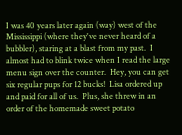I was 40 years later again (way) west of the Mississippi (where they've never heard of a bubbler), staring at a blast from my past.  I almost had to blink twice when I read the large menu sign over the counter.  Hey, you can get six regular pups for 12 bucks!  Lisa ordered up and paid for all of us.  Plus, she threw in an order of the homemade sweet potato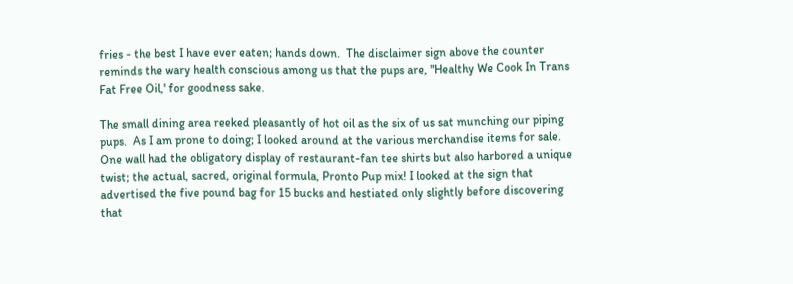fries - the best I have ever eaten; hands down.  The disclaimer sign above the counter reminds the wary health conscious among us that the pups are, "Healthy We Cook In Trans Fat Free Oil,' for goodness sake.

The small dining area reeked pleasantly of hot oil as the six of us sat munching our piping pups.  As I am prone to doing; I looked around at the various merchandise items for sale.  One wall had the obligatory display of restaurant-fan tee shirts but also harbored a unique twist; the actual, sacred, original formula, Pronto Pup mix! I looked at the sign that advertised the five pound bag for 15 bucks and hestiated only slightly before discovering that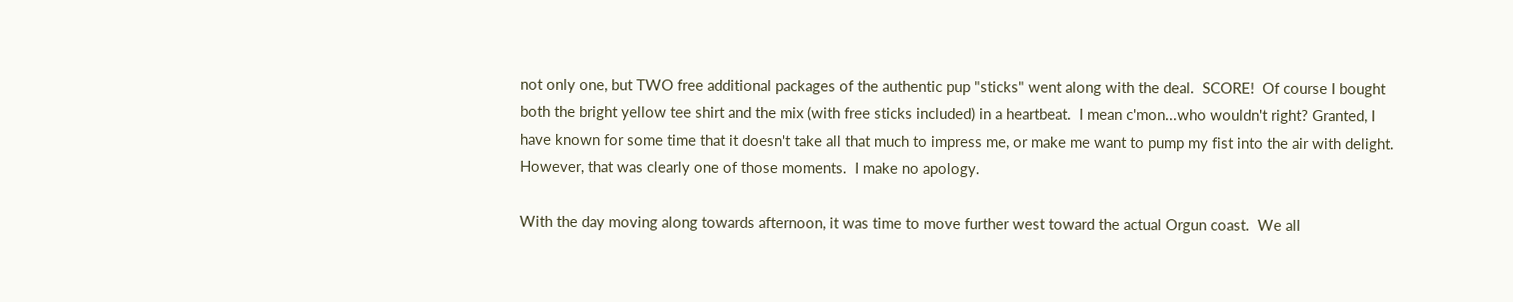not only one, but TWO free additional packages of the authentic pup "sticks" went along with the deal.  SCORE!  Of course I bought both the bright yellow tee shirt and the mix (with free sticks included) in a heartbeat.  I mean c'mon...who wouldn't right? Granted, I have known for some time that it doesn't take all that much to impress me, or make me want to pump my fist into the air with delight.  However, that was clearly one of those moments.  I make no apology.

With the day moving along towards afternoon, it was time to move further west toward the actual Orgun coast.  We all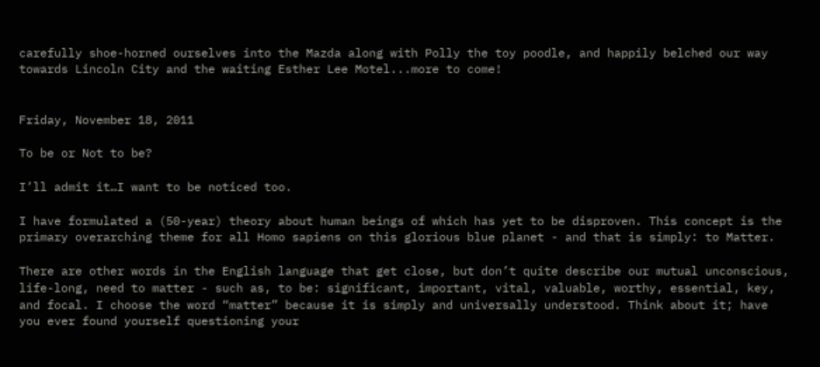carefully shoe-horned ourselves into the Mazda along with Polly the toy poodle, and happily belched our way towards Lincoln City and the waiting Esther Lee Motel...more to come!


Friday, November 18, 2011

To be or Not to be?

I’ll admit it…I want to be noticed too.

I have formulated a (50-year) theory about human beings of which has yet to be disproven. This concept is the primary overarching theme for all Homo sapiens on this glorious blue planet - and that is simply: to Matter.

There are other words in the English language that get close, but don’t quite describe our mutual unconscious, life-long, need to matter - such as, to be: significant, important, vital, valuable, worthy, essential, key, and focal. I choose the word “matter” because it is simply and universally understood. Think about it; have you ever found yourself questioning your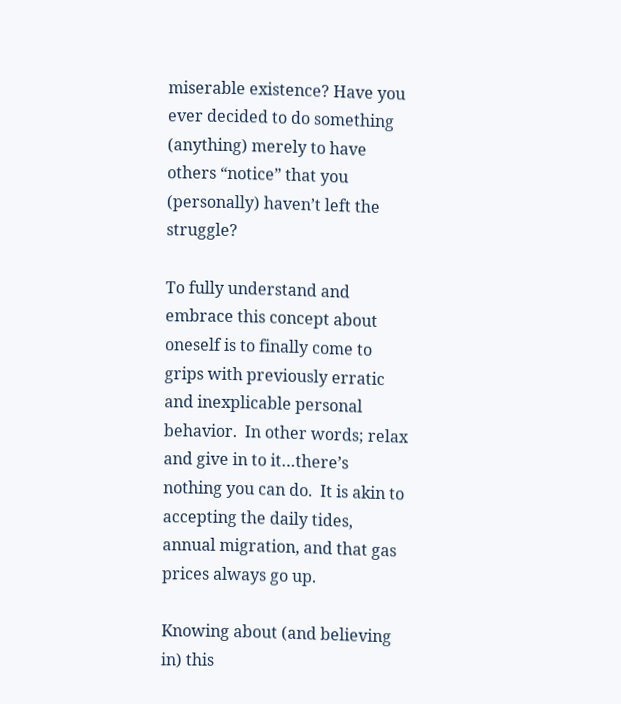miserable existence? Have you ever decided to do something (anything) merely to have others “notice” that you (personally) haven’t left the struggle?

To fully understand and embrace this concept about oneself is to finally come to grips with previously erratic and inexplicable personal behavior.  In other words; relax and give in to it…there’s nothing you can do.  It is akin to accepting the daily tides, annual migration, and that gas prices always go up.

Knowing about (and believing in) this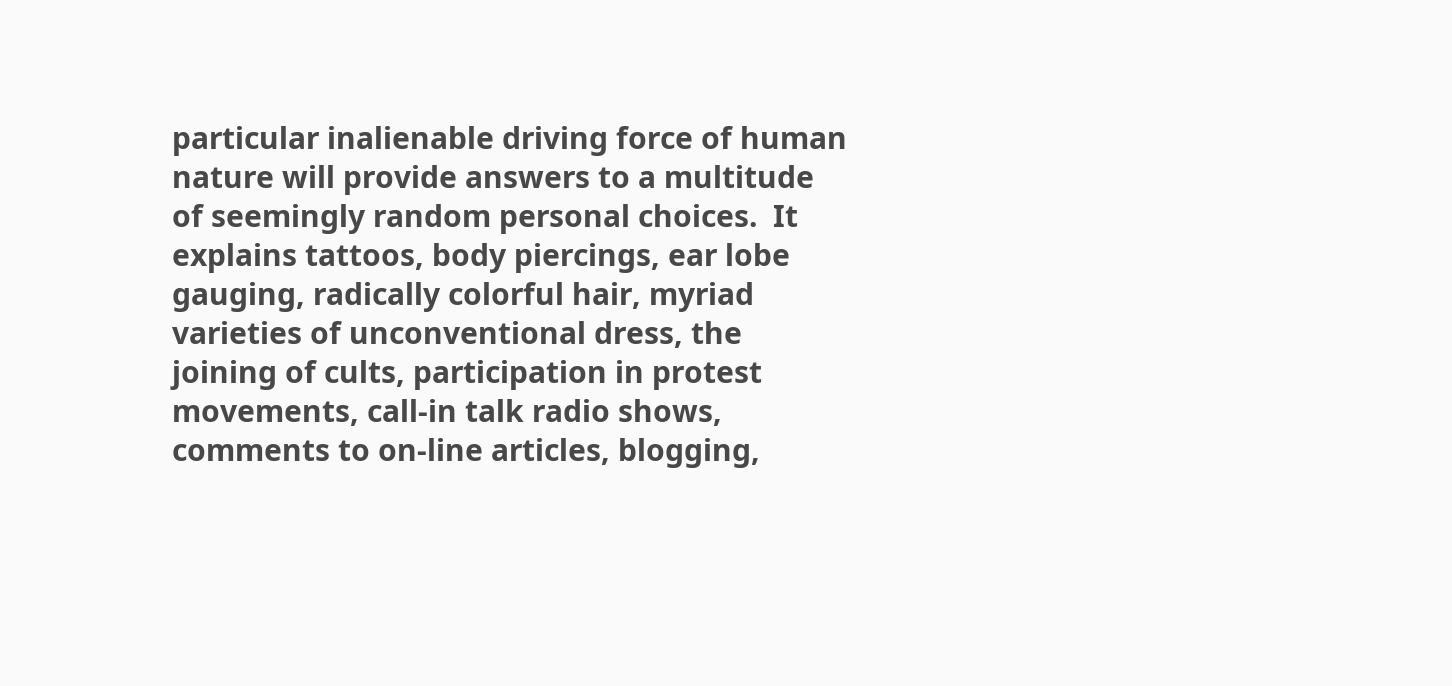particular inalienable driving force of human nature will provide answers to a multitude of seemingly random personal choices.  It explains tattoos, body piercings, ear lobe gauging, radically colorful hair, myriad varieties of unconventional dress, the joining of cults, participation in protest movements, call-in talk radio shows, comments to on-line articles, blogging,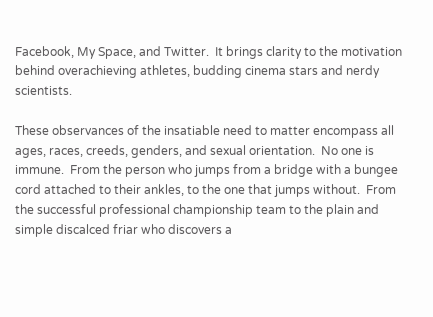Facebook, My Space, and Twitter.  It brings clarity to the motivation behind overachieving athletes, budding cinema stars and nerdy scientists.

These observances of the insatiable need to matter encompass all ages, races, creeds, genders, and sexual orientation.  No one is immune.  From the person who jumps from a bridge with a bungee cord attached to their ankles, to the one that jumps without.  From the successful professional championship team to the plain and simple discalced friar who discovers a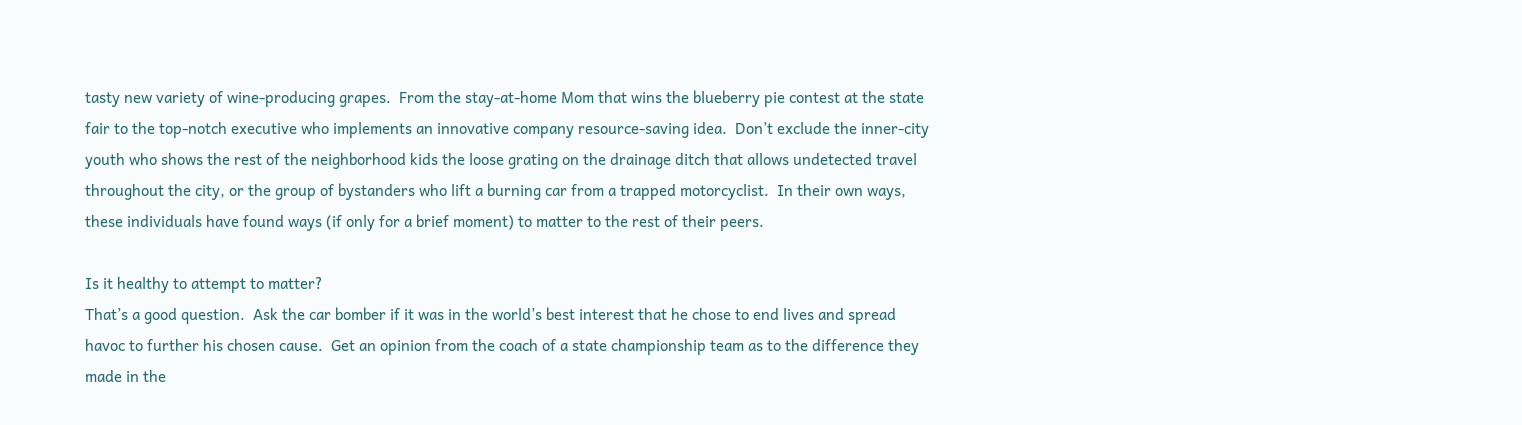tasty new variety of wine-producing grapes.  From the stay-at-home Mom that wins the blueberry pie contest at the state fair to the top-notch executive who implements an innovative company resource-saving idea.  Don’t exclude the inner-city youth who shows the rest of the neighborhood kids the loose grating on the drainage ditch that allows undetected travel throughout the city, or the group of bystanders who lift a burning car from a trapped motorcyclist.  In their own ways, these individuals have found ways (if only for a brief moment) to matter to the rest of their peers.

Is it healthy to attempt to matter?
That’s a good question.  Ask the car bomber if it was in the world’s best interest that he chose to end lives and spread havoc to further his chosen cause.  Get an opinion from the coach of a state championship team as to the difference they made in the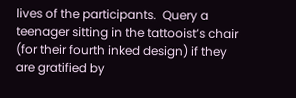lives of the participants.  Query a teenager sitting in the tattooist’s chair (for their fourth inked design) if they are gratified by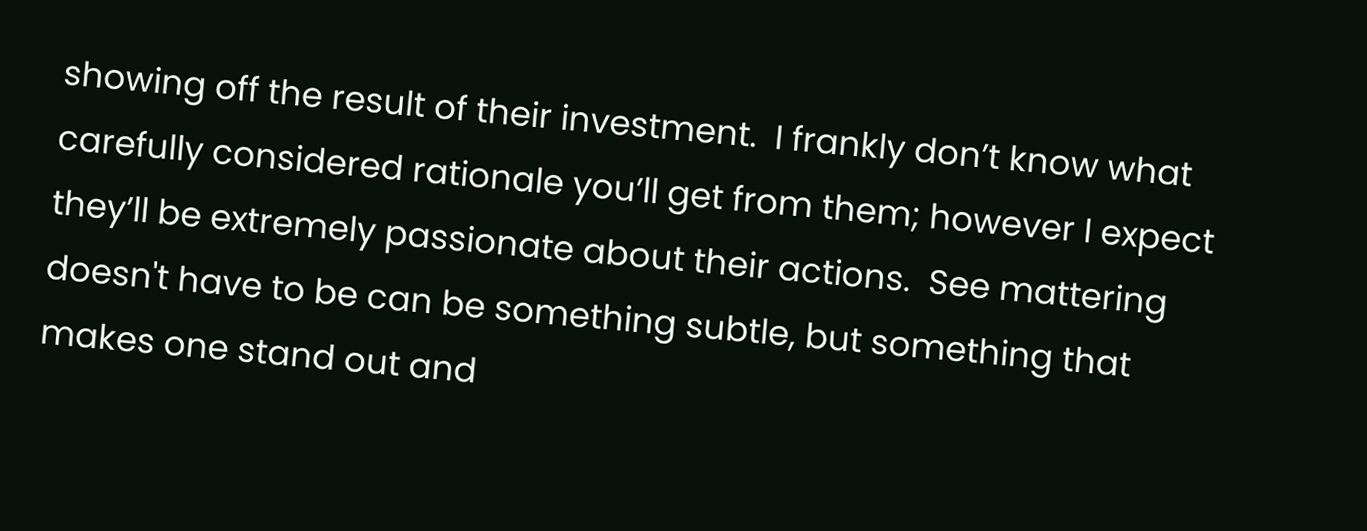showing off the result of their investment.  I frankly don’t know what carefully considered rationale you’ll get from them; however I expect they’ll be extremely passionate about their actions.  See mattering doesn't have to be can be something subtle, but something that makes one stand out and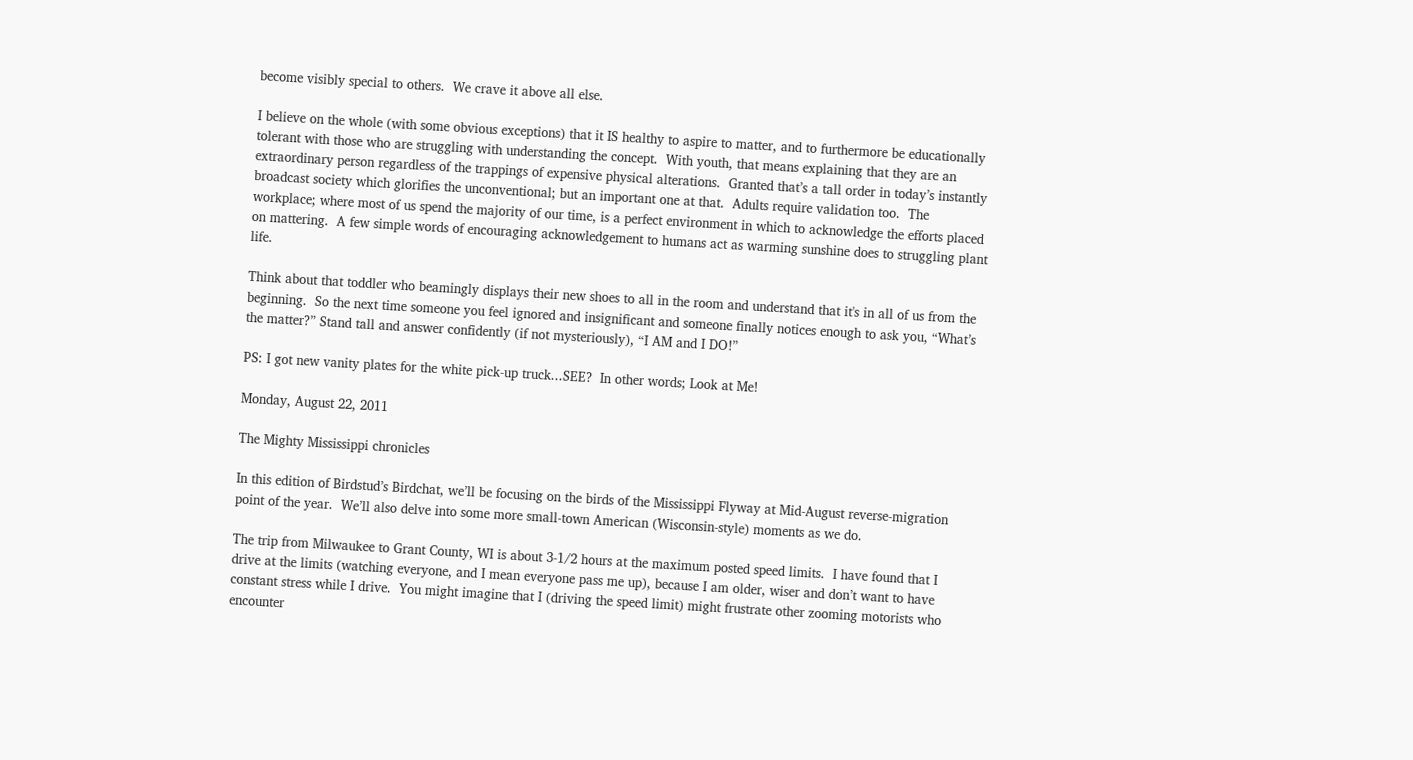become visibly special to others.  We crave it above all else.

I believe on the whole (with some obvious exceptions) that it IS healthy to aspire to matter, and to furthermore be educationally tolerant with those who are struggling with understanding the concept.  With youth, that means explaining that they are an extraordinary person regardless of the trappings of expensive physical alterations.  Granted that’s a tall order in today’s instantly broadcast society which glorifies the unconventional; but an important one at that.  Adults require validation too.  The workplace; where most of us spend the majority of our time, is a perfect environment in which to acknowledge the efforts placed on mattering.  A few simple words of encouraging acknowledgement to humans act as warming sunshine does to struggling plant life.

Think about that toddler who beamingly displays their new shoes to all in the room and understand that it's in all of us from the beginning.  So the next time someone you feel ignored and insignificant and someone finally notices enough to ask you, “What’s the matter?” Stand tall and answer confidently (if not mysteriously), “I AM and I DO!”

PS: I got new vanity plates for the white pick-up truck...SEE?  In other words; Look at Me!

Monday, August 22, 2011

The Mighty Mississippi chronicles

In this edition of Birdstud’s Birdchat, we’ll be focusing on the birds of the Mississippi Flyway at Mid-August reverse-migration point of the year.  We’ll also delve into some more small-town American (Wisconsin-style) moments as we do.

The trip from Milwaukee to Grant County, WI is about 3-1/2 hours at the maximum posted speed limits.  I have found that I drive at the limits (watching everyone, and I mean everyone pass me up), because I am older, wiser and don’t want to have constant stress while I drive.  You might imagine that I (driving the speed limit) might frustrate other zooming motorists who encounter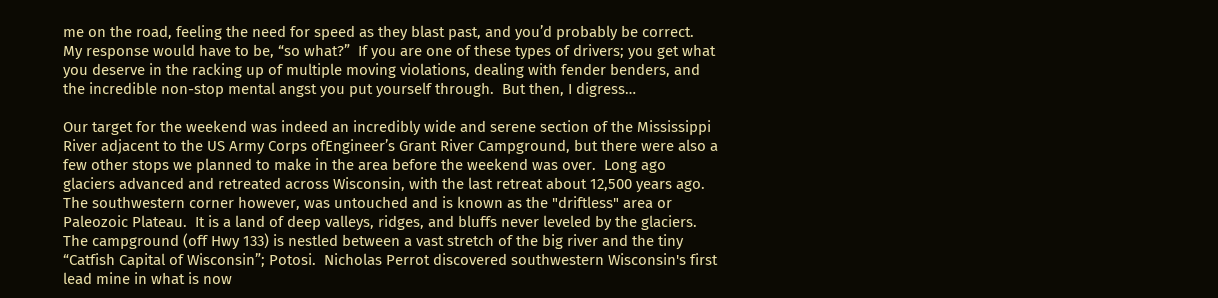me on the road, feeling the need for speed as they blast past, and you’d probably be correct.  My response would have to be, “so what?”  If you are one of these types of drivers; you get what you deserve in the racking up of multiple moving violations, dealing with fender benders, and the incredible non-stop mental angst you put yourself through.  But then, I digress…

Our target for the weekend was indeed an incredibly wide and serene section of the Mississippi River adjacent to the US Army Corps ofEngineer’s Grant River Campground, but there were also a few other stops we planned to make in the area before the weekend was over.  Long ago glaciers advanced and retreated across Wisconsin, with the last retreat about 12,500 years ago. The southwestern corner however, was untouched and is known as the "driftless" area or Paleozoic Plateau.  It is a land of deep valleys, ridges, and bluffs never leveled by the glaciers.  The campground (off Hwy 133) is nestled between a vast stretch of the big river and the tiny “Catfish Capital of Wisconsin”; Potosi.  Nicholas Perrot discovered southwestern Wisconsin's first lead mine in what is now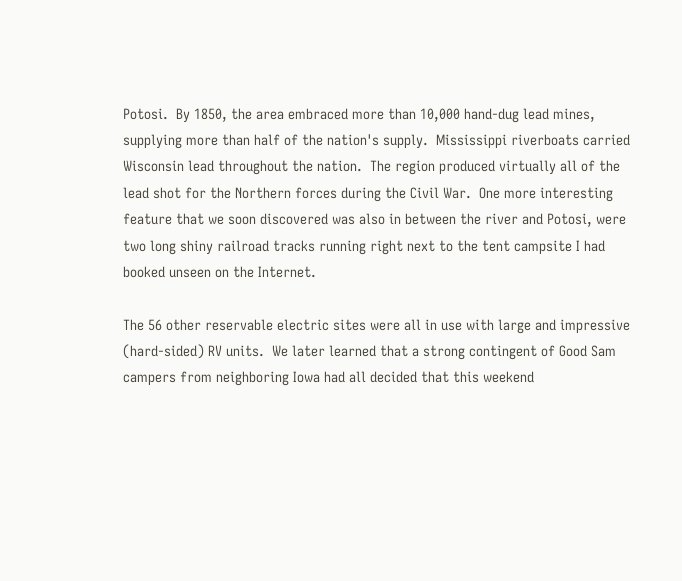Potosi.  By 1850, the area embraced more than 10,000 hand-dug lead mines, supplying more than half of the nation's supply.  Mississippi riverboats carried Wisconsin lead throughout the nation.  The region produced virtually all of the lead shot for the Northern forces during the Civil War.  One more interesting feature that we soon discovered was also in between the river and Potosi, were two long shiny railroad tracks running right next to the tent campsite I had booked unseen on the Internet.

The 56 other reservable electric sites were all in use with large and impressive (hard-sided) RV units.  We later learned that a strong contingent of Good Sam campers from neighboring Iowa had all decided that this weekend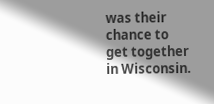was their chance to get together in Wisconsin.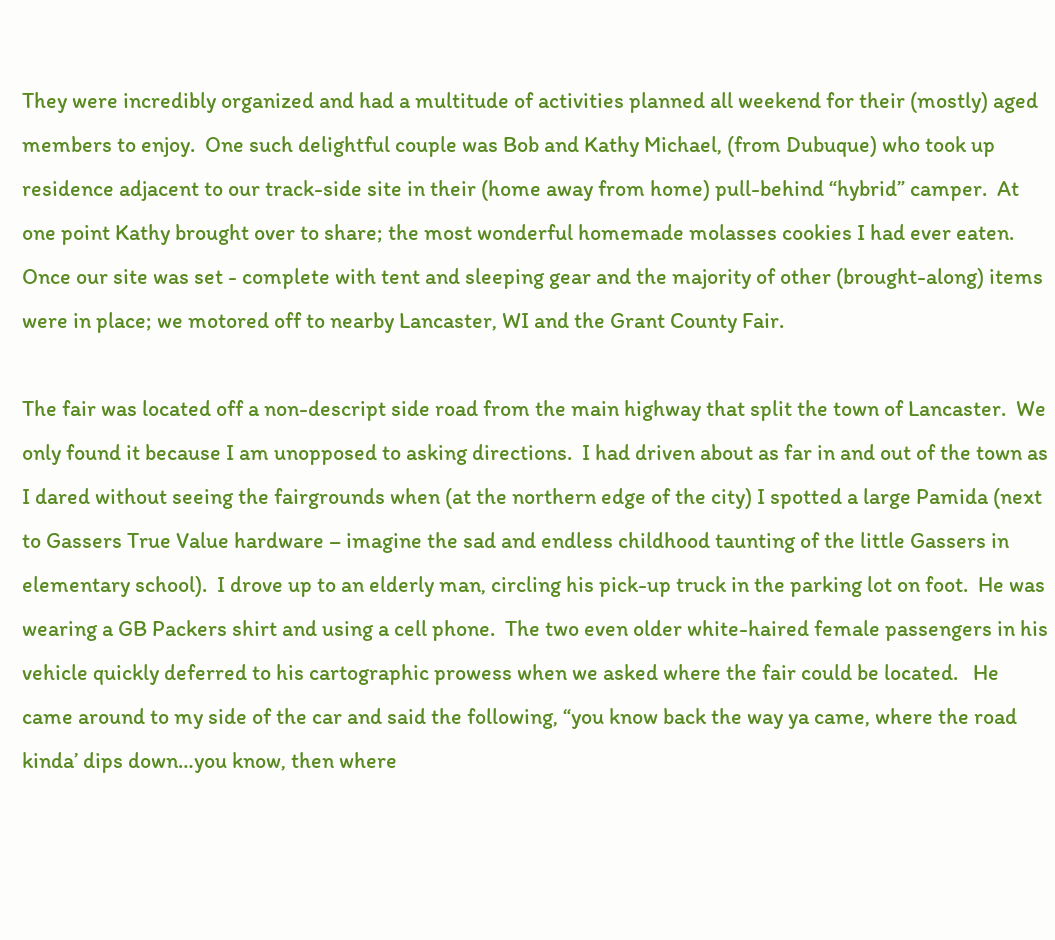They were incredibly organized and had a multitude of activities planned all weekend for their (mostly) aged members to enjoy.  One such delightful couple was Bob and Kathy Michael, (from Dubuque) who took up residence adjacent to our track-side site in their (home away from home) pull-behind “hybrid” camper.  At one point Kathy brought over to share; the most wonderful homemade molasses cookies I had ever eaten.  Once our site was set - complete with tent and sleeping gear and the majority of other (brought-along) items were in place; we motored off to nearby Lancaster, WI and the Grant County Fair.

The fair was located off a non-descript side road from the main highway that split the town of Lancaster.  We only found it because I am unopposed to asking directions.  I had driven about as far in and out of the town as I dared without seeing the fairgrounds when (at the northern edge of the city) I spotted a large Pamida (next to Gassers True Value hardware – imagine the sad and endless childhood taunting of the little Gassers in elementary school).  I drove up to an elderly man, circling his pick-up truck in the parking lot on foot.  He was wearing a GB Packers shirt and using a cell phone.  The two even older white-haired female passengers in his vehicle quickly deferred to his cartographic prowess when we asked where the fair could be located.   He came around to my side of the car and said the following, “you know back the way ya came, where the road kinda’ dips down…you know, then where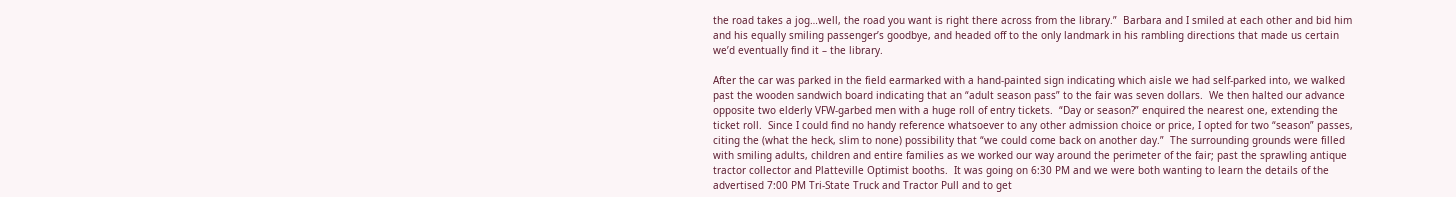the road takes a jog…well, the road you want is right there across from the library.”  Barbara and I smiled at each other and bid him and his equally smiling passenger’s goodbye, and headed off to the only landmark in his rambling directions that made us certain we’d eventually find it – the library.

After the car was parked in the field earmarked with a hand-painted sign indicating which aisle we had self-parked into, we walked past the wooden sandwich board indicating that an “adult season pass” to the fair was seven dollars.  We then halted our advance opposite two elderly VFW-garbed men with a huge roll of entry tickets.  “Day or season?” enquired the nearest one, extending the ticket roll.  Since I could find no handy reference whatsoever to any other admission choice or price, I opted for two “season” passes, citing the (what the heck, slim to none) possibility that “we could come back on another day.”  The surrounding grounds were filled with smiling adults, children and entire families as we worked our way around the perimeter of the fair; past the sprawling antique tractor collector and Platteville Optimist booths.  It was going on 6:30 PM and we were both wanting to learn the details of the advertised 7:00 PM Tri-State Truck and Tractor Pull and to get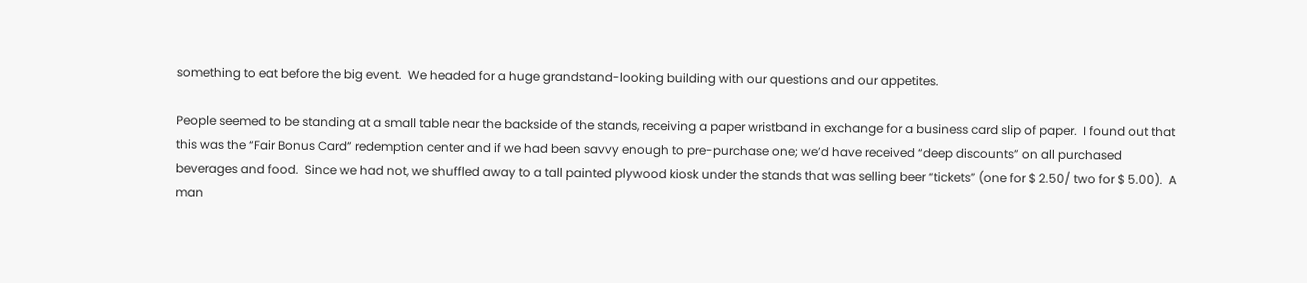something to eat before the big event.  We headed for a huge grandstand-looking building with our questions and our appetites.

People seemed to be standing at a small table near the backside of the stands, receiving a paper wristband in exchange for a business card slip of paper.  I found out that this was the “Fair Bonus Card” redemption center and if we had been savvy enough to pre-purchase one; we’d have received “deep discounts” on all purchased beverages and food.  Since we had not, we shuffled away to a tall painted plywood kiosk under the stands that was selling beer “tickets” (one for $ 2.50/ two for $ 5.00).  A man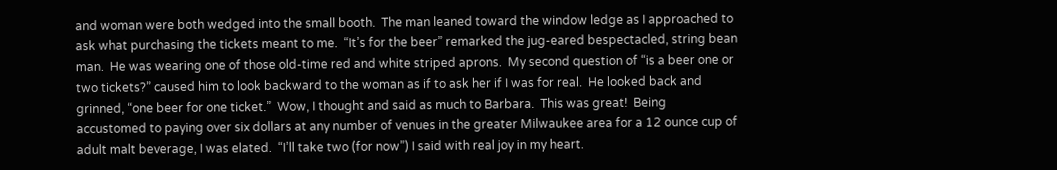and woman were both wedged into the small booth.  The man leaned toward the window ledge as I approached to ask what purchasing the tickets meant to me.  “It’s for the beer” remarked the jug-eared bespectacled, string bean man.  He was wearing one of those old-time red and white striped aprons.  My second question of “is a beer one or two tickets?” caused him to look backward to the woman as if to ask her if I was for real.  He looked back and grinned, “one beer for one ticket.”  Wow, I thought and said as much to Barbara.  This was great!  Being accustomed to paying over six dollars at any number of venues in the greater Milwaukee area for a 12 ounce cup of adult malt beverage, I was elated.  “I’ll take two (for now”) I said with real joy in my heart.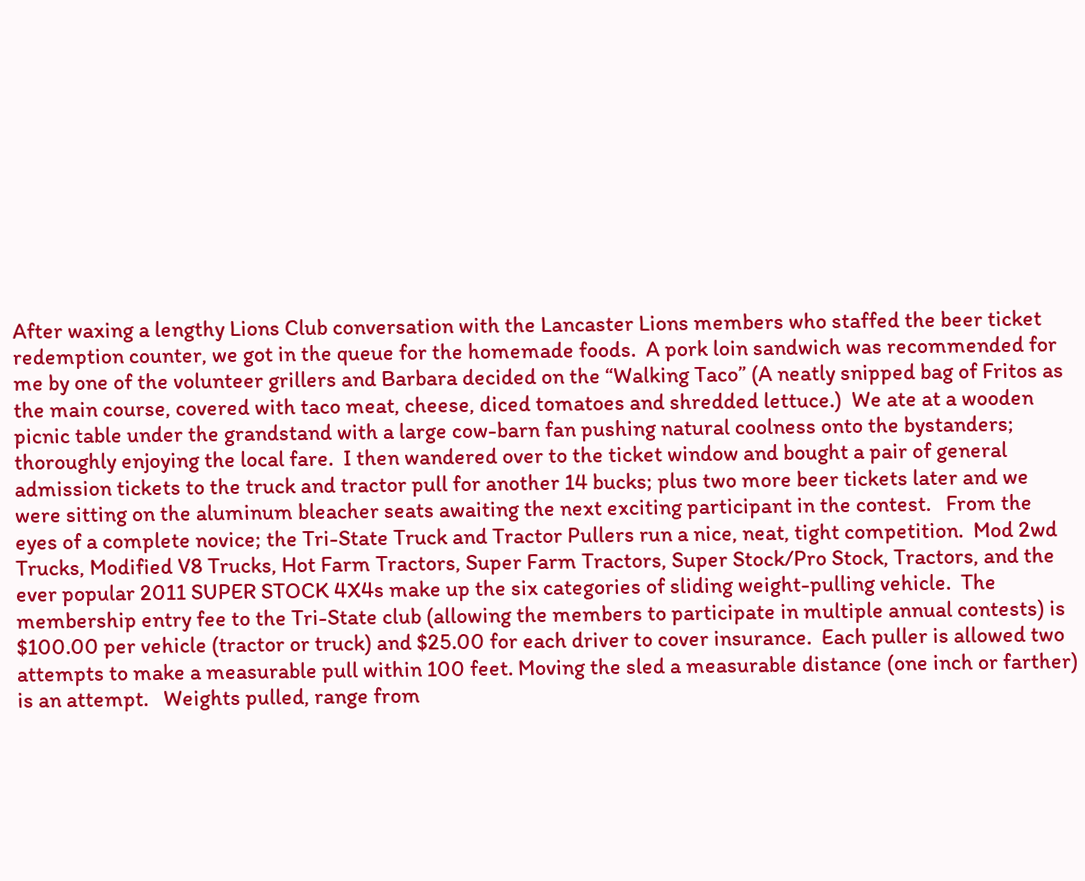After waxing a lengthy Lions Club conversation with the Lancaster Lions members who staffed the beer ticket redemption counter, we got in the queue for the homemade foods.  A pork loin sandwich was recommended for me by one of the volunteer grillers and Barbara decided on the “Walking Taco” (A neatly snipped bag of Fritos as the main course, covered with taco meat, cheese, diced tomatoes and shredded lettuce.)  We ate at a wooden picnic table under the grandstand with a large cow-barn fan pushing natural coolness onto the bystanders; thoroughly enjoying the local fare.  I then wandered over to the ticket window and bought a pair of general admission tickets to the truck and tractor pull for another 14 bucks; plus two more beer tickets later and we were sitting on the aluminum bleacher seats awaiting the next exciting participant in the contest.   From the eyes of a complete novice; the Tri-State Truck and Tractor Pullers run a nice, neat, tight competition.  Mod 2wd Trucks, Modified V8 Trucks, Hot Farm Tractors, Super Farm Tractors, Super Stock/Pro Stock, Tractors, and the ever popular 2011 SUPER STOCK 4X4s make up the six categories of sliding weight-pulling vehicle.  The membership entry fee to the Tri-State club (allowing the members to participate in multiple annual contests) is $100.00 per vehicle (tractor or truck) and $25.00 for each driver to cover insurance.  Each puller is allowed two attempts to make a measurable pull within 100 feet. Moving the sled a measurable distance (one inch or farther) is an attempt.   Weights pulled, range from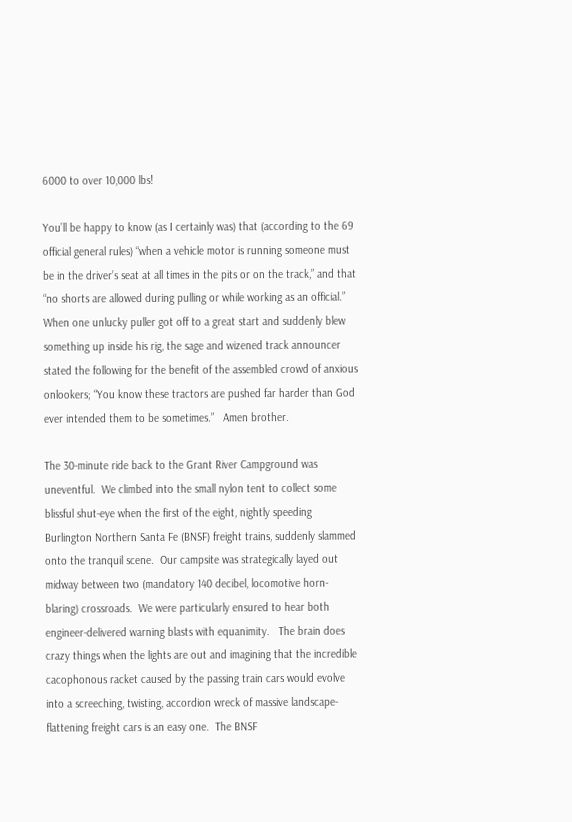6000 to over 10,000 lbs!

You’ll be happy to know (as I certainly was) that (according to the 69 official general rules) “when a vehicle motor is running someone must be in the driver’s seat at all times in the pits or on the track,” and that “no shorts are allowed during pulling or while working as an official.”  When one unlucky puller got off to a great start and suddenly blew something up inside his rig, the sage and wizened track announcer stated the following for the benefit of the assembled crowd of anxious onlookers; “You know these tractors are pushed far harder than God ever intended them to be sometimes.”   Amen brother.

The 30-minute ride back to the Grant River Campground was uneventful.  We climbed into the small nylon tent to collect some blissful shut-eye when the first of the eight, nightly speeding Burlington Northern Santa Fe (BNSF) freight trains, suddenly slammed onto the tranquil scene.  Our campsite was strategically layed out midway between two (mandatory 140 decibel, locomotive horn-blaring) crossroads.  We were particularly ensured to hear both engineer-delivered warning blasts with equanimity.   The brain does crazy things when the lights are out and imagining that the incredible cacophonous racket caused by the passing train cars would evolve into a screeching, twisting, accordion wreck of massive landscape-flattening freight cars is an easy one.  The BNSF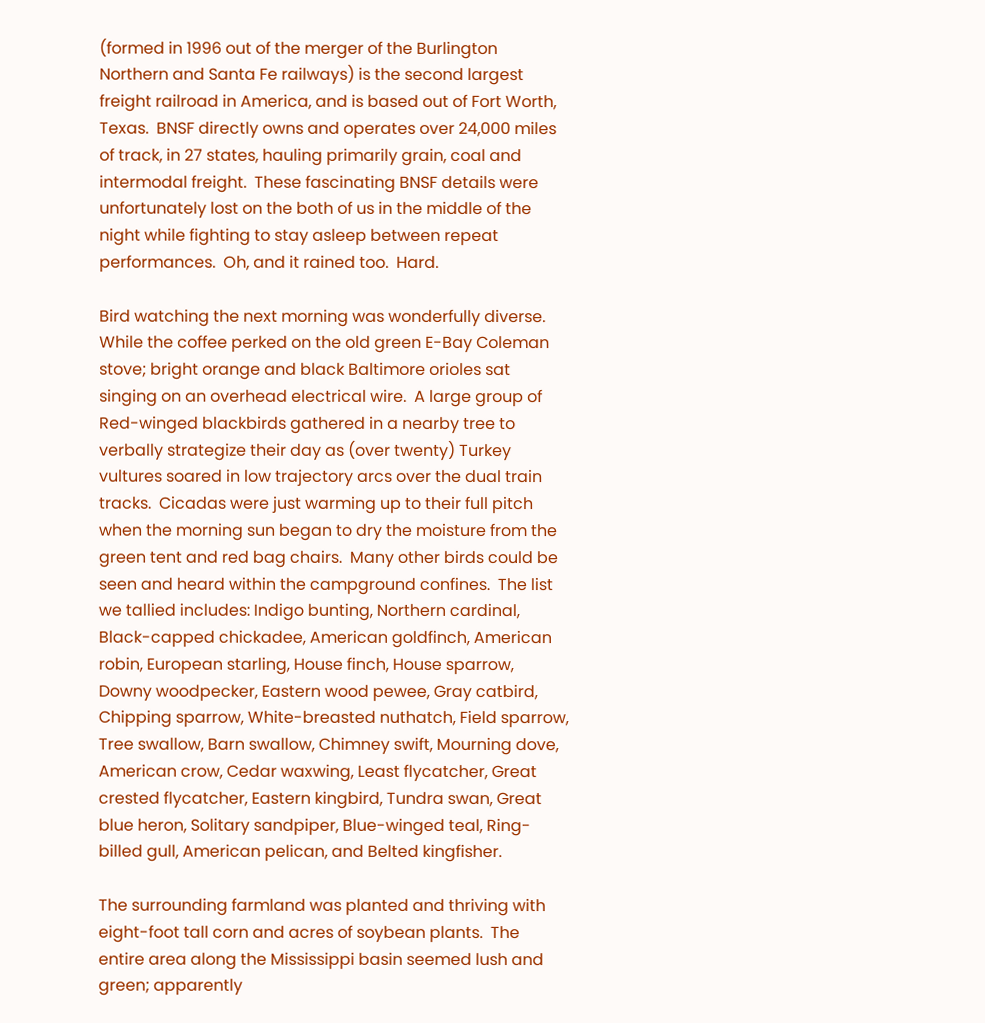(formed in 1996 out of the merger of the Burlington Northern and Santa Fe railways) is the second largest freight railroad in America, and is based out of Fort Worth, Texas.  BNSF directly owns and operates over 24,000 miles of track, in 27 states, hauling primarily grain, coal and intermodal freight.  These fascinating BNSF details were unfortunately lost on the both of us in the middle of the night while fighting to stay asleep between repeat performances.  Oh, and it rained too.  Hard.

Bird watching the next morning was wonderfully diverse.  While the coffee perked on the old green E-Bay Coleman stove; bright orange and black Baltimore orioles sat singing on an overhead electrical wire.  A large group of Red-winged blackbirds gathered in a nearby tree to verbally strategize their day as (over twenty) Turkey vultures soared in low trajectory arcs over the dual train tracks.  Cicadas were just warming up to their full pitch when the morning sun began to dry the moisture from the green tent and red bag chairs.  Many other birds could be seen and heard within the campground confines.  The list we tallied includes: Indigo bunting, Northern cardinal, Black-capped chickadee, American goldfinch, American robin, European starling, House finch, House sparrow, Downy woodpecker, Eastern wood pewee, Gray catbird, Chipping sparrow, White-breasted nuthatch, Field sparrow, Tree swallow, Barn swallow, Chimney swift, Mourning dove, American crow, Cedar waxwing, Least flycatcher, Great crested flycatcher, Eastern kingbird, Tundra swan, Great blue heron, Solitary sandpiper, Blue-winged teal, Ring-billed gull, American pelican, and Belted kingfisher.

The surrounding farmland was planted and thriving with eight-foot tall corn and acres of soybean plants.  The entire area along the Mississippi basin seemed lush and green; apparently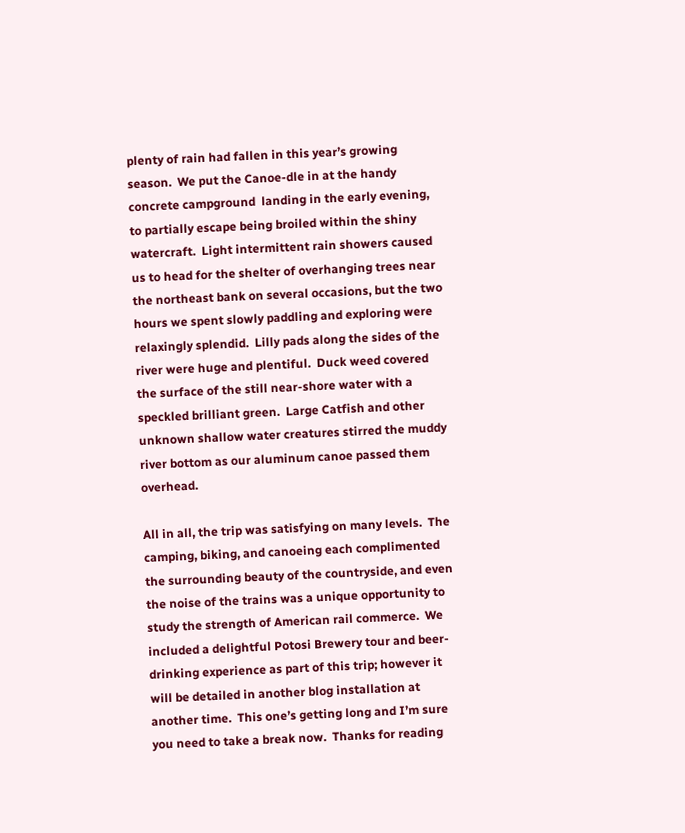plenty of rain had fallen in this year’s growing season.  We put the Canoe-dle in at the handy concrete campground  landing in the early evening, to partially escape being broiled within the shiny watercraft.  Light intermittent rain showers caused us to head for the shelter of overhanging trees near the northeast bank on several occasions, but the two hours we spent slowly paddling and exploring were relaxingly splendid.  Lilly pads along the sides of the river were huge and plentiful.  Duck weed covered the surface of the still near-shore water with a speckled brilliant green.  Large Catfish and other unknown shallow water creatures stirred the muddy river bottom as our aluminum canoe passed them overhead.

All in all, the trip was satisfying on many levels.  The camping, biking, and canoeing each complimented the surrounding beauty of the countryside, and even the noise of the trains was a unique opportunity to study the strength of American rail commerce.  We included a delightful Potosi Brewery tour and beer-drinking experience as part of this trip; however it will be detailed in another blog installation at another time.  This one’s getting long and I’m sure you need to take a break now.  Thanks for reading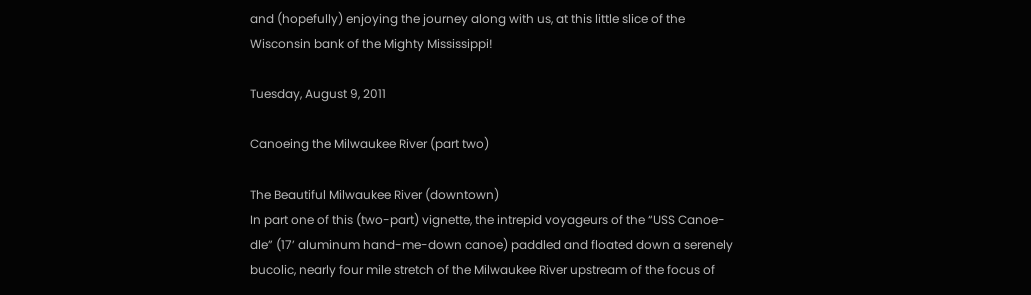and (hopefully) enjoying the journey along with us, at this little slice of the Wisconsin bank of the Mighty Mississippi!

Tuesday, August 9, 2011

Canoeing the Milwaukee River (part two)

The Beautiful Milwaukee River (downtown)
In part one of this (two-part) vignette, the intrepid voyageurs of the “USS Canoe-dle” (17’ aluminum hand-me-down canoe) paddled and floated down a serenely bucolic, nearly four mile stretch of the Milwaukee River upstream of the focus of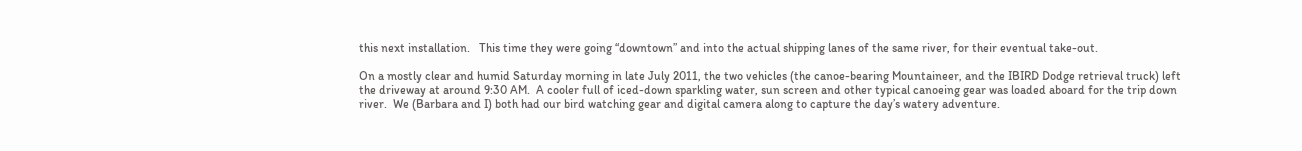this next installation.   This time they were going “downtown” and into the actual shipping lanes of the same river, for their eventual take-out.

On a mostly clear and humid Saturday morning in late July 2011, the two vehicles (the canoe-bearing Mountaineer, and the IBIRD Dodge retrieval truck) left the driveway at around 9:30 AM.  A cooler full of iced-down sparkling water, sun screen and other typical canoeing gear was loaded aboard for the trip down river.  We (Barbara and I) both had our bird watching gear and digital camera along to capture the day’s watery adventure.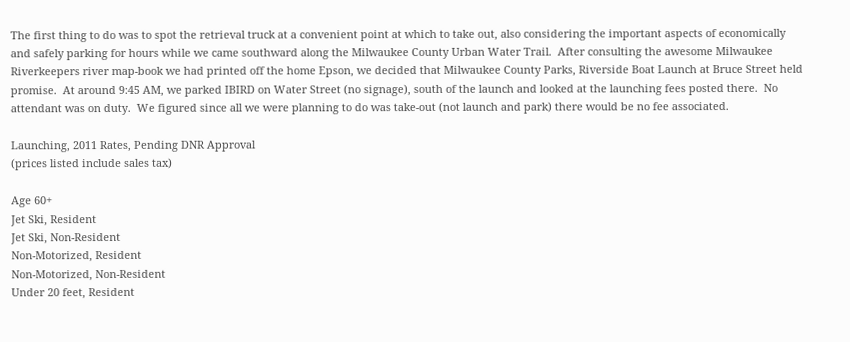The first thing to do was to spot the retrieval truck at a convenient point at which to take out, also considering the important aspects of economically and safely parking for hours while we came southward along the Milwaukee County Urban Water Trail.  After consulting the awesome Milwaukee Riverkeepers river map-book we had printed off the home Epson, we decided that Milwaukee County Parks, Riverside Boat Launch at Bruce Street held promise.  At around 9:45 AM, we parked IBIRD on Water Street (no signage), south of the launch and looked at the launching fees posted there.  No attendant was on duty.  We figured since all we were planning to do was take-out (not launch and park) there would be no fee associated.

Launching, 2011 Rates, Pending DNR Approval
(prices listed include sales tax)

Age 60+
Jet Ski, Resident
Jet Ski, Non-Resident
Non-Motorized, Resident
Non-Motorized, Non-Resident
Under 20 feet, Resident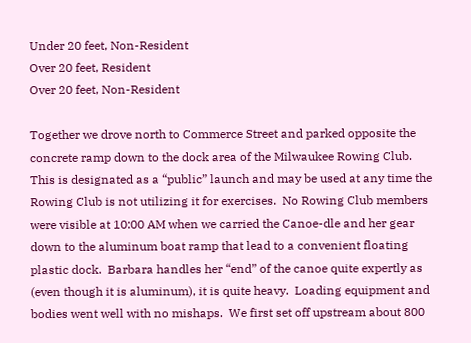Under 20 feet, Non-Resident
Over 20 feet, Resident
Over 20 feet, Non-Resident

Together we drove north to Commerce Street and parked opposite the concrete ramp down to the dock area of the Milwaukee Rowing Club.  This is designated as a “public” launch and may be used at any time the Rowing Club is not utilizing it for exercises.  No Rowing Club members were visible at 10:00 AM when we carried the Canoe-dle and her gear down to the aluminum boat ramp that lead to a convenient floating plastic dock.  Barbara handles her “end” of the canoe quite expertly as (even though it is aluminum), it is quite heavy.  Loading equipment and bodies went well with no mishaps.  We first set off upstream about 800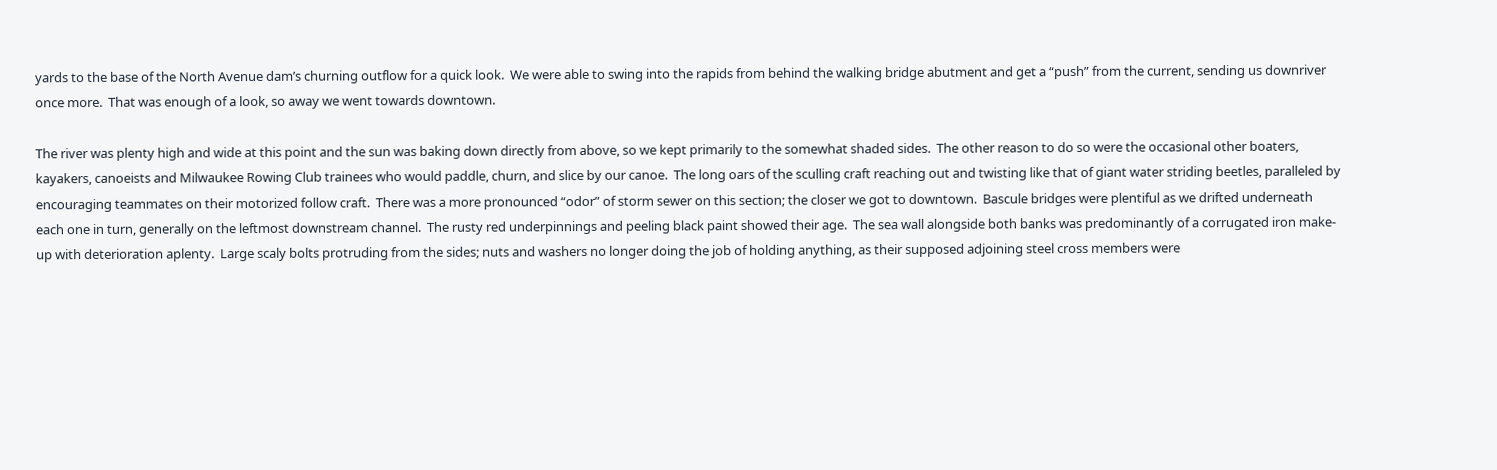yards to the base of the North Avenue dam’s churning outflow for a quick look.  We were able to swing into the rapids from behind the walking bridge abutment and get a “push” from the current, sending us downriver once more.  That was enough of a look, so away we went towards downtown.

The river was plenty high and wide at this point and the sun was baking down directly from above, so we kept primarily to the somewhat shaded sides.  The other reason to do so were the occasional other boaters, kayakers, canoeists and Milwaukee Rowing Club trainees who would paddle, churn, and slice by our canoe.  The long oars of the sculling craft reaching out and twisting like that of giant water striding beetles, paralleled by encouraging teammates on their motorized follow craft.  There was a more pronounced “odor” of storm sewer on this section; the closer we got to downtown.  Bascule bridges were plentiful as we drifted underneath each one in turn, generally on the leftmost downstream channel.  The rusty red underpinnings and peeling black paint showed their age.  The sea wall alongside both banks was predominantly of a corrugated iron make-up with deterioration aplenty.  Large scaly bolts protruding from the sides; nuts and washers no longer doing the job of holding anything, as their supposed adjoining steel cross members were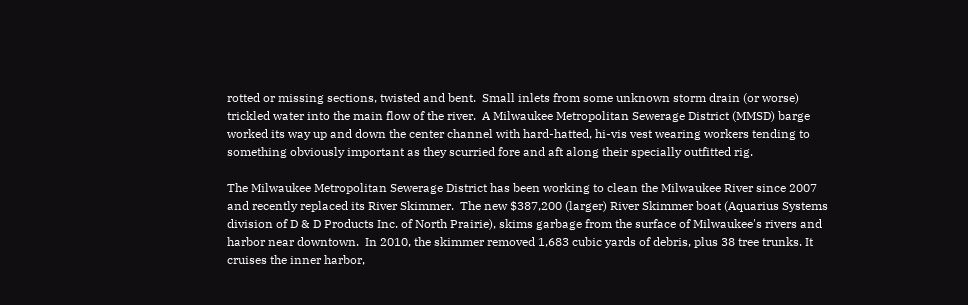rotted or missing sections, twisted and bent.  Small inlets from some unknown storm drain (or worse) trickled water into the main flow of the river.  A Milwaukee Metropolitan Sewerage District (MMSD) barge worked its way up and down the center channel with hard-hatted, hi-vis vest wearing workers tending to something obviously important as they scurried fore and aft along their specially outfitted rig.

The Milwaukee Metropolitan Sewerage District has been working to clean the Milwaukee River since 2007 and recently replaced its River Skimmer.  The new $387,200 (larger) River Skimmer boat (Aquarius Systems division of D & D Products Inc. of North Prairie), skims garbage from the surface of Milwaukee's rivers and harbor near downtown.  In 2010, the skimmer removed 1,683 cubic yards of debris, plus 38 tree trunks. It cruises the inner harbor,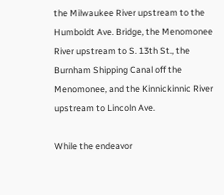the Milwaukee River upstream to the Humboldt Ave. Bridge, the Menomonee River upstream to S. 13th St., the Burnham Shipping Canal off the Menomonee, and the Kinnickinnic River upstream to Lincoln Ave.

While the endeavor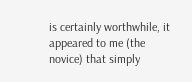is certainly worthwhile, it appeared to me (the novice) that simply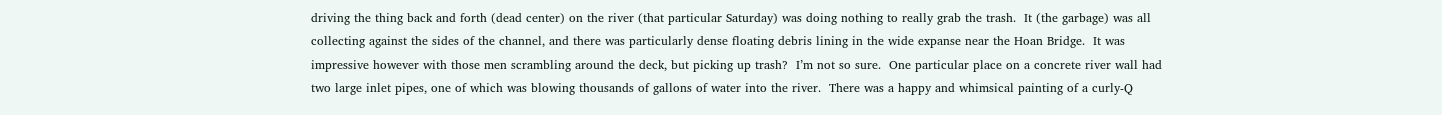driving the thing back and forth (dead center) on the river (that particular Saturday) was doing nothing to really grab the trash.  It (the garbage) was all collecting against the sides of the channel, and there was particularly dense floating debris lining in the wide expanse near the Hoan Bridge.  It was impressive however with those men scrambling around the deck, but picking up trash?  I’m not so sure.  One particular place on a concrete river wall had two large inlet pipes, one of which was blowing thousands of gallons of water into the river.  There was a happy and whimsical painting of a curly-Q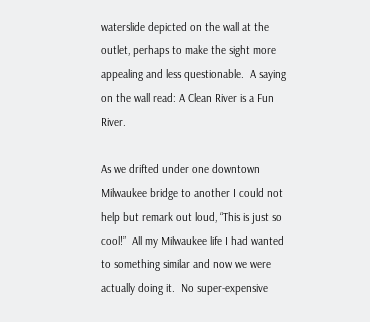waterslide depicted on the wall at the outlet, perhaps to make the sight more appealing and less questionable.  A saying on the wall read: A Clean River is a Fun River.

As we drifted under one downtown Milwaukee bridge to another I could not help but remark out loud, “This is just so cool!”  All my Milwaukee life I had wanted to something similar and now we were actually doing it.  No super-expensive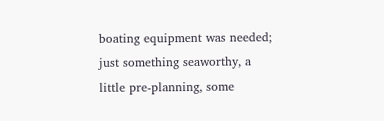boating equipment was needed; just something seaworthy, a little pre-planning, some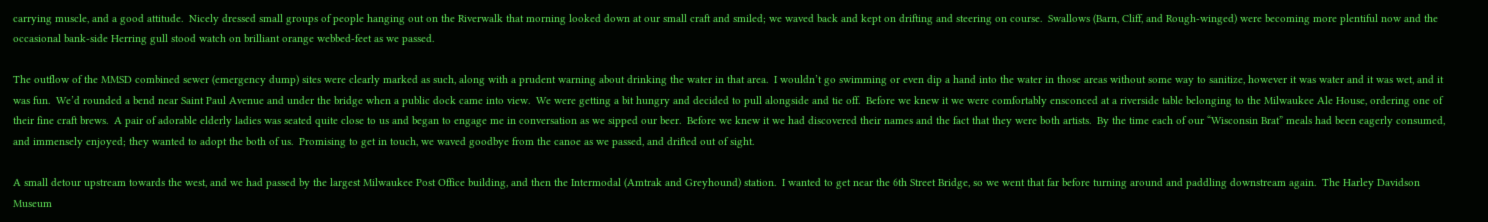carrying muscle, and a good attitude.  Nicely dressed small groups of people hanging out on the Riverwalk that morning looked down at our small craft and smiled; we waved back and kept on drifting and steering on course.  Swallows (Barn, Cliff, and Rough-winged) were becoming more plentiful now and the occasional bank-side Herring gull stood watch on brilliant orange webbed-feet as we passed.

The outflow of the MMSD combined sewer (emergency dump) sites were clearly marked as such, along with a prudent warning about drinking the water in that area.  I wouldn’t go swimming or even dip a hand into the water in those areas without some way to sanitize, however it was water and it was wet, and it was fun.  We’d rounded a bend near Saint Paul Avenue and under the bridge when a public dock came into view.  We were getting a bit hungry and decided to pull alongside and tie off.  Before we knew it we were comfortably ensconced at a riverside table belonging to the Milwaukee Ale House, ordering one of their fine craft brews.  A pair of adorable elderly ladies was seated quite close to us and began to engage me in conversation as we sipped our beer.  Before we knew it we had discovered their names and the fact that they were both artists.  By the time each of our “Wisconsin Brat” meals had been eagerly consumed, and immensely enjoyed; they wanted to adopt the both of us.  Promising to get in touch, we waved goodbye from the canoe as we passed, and drifted out of sight.

A small detour upstream towards the west, and we had passed by the largest Milwaukee Post Office building, and then the Intermodal (Amtrak and Greyhound) station.  I wanted to get near the 6th Street Bridge, so we went that far before turning around and paddling downstream again.  The Harley Davidson Museum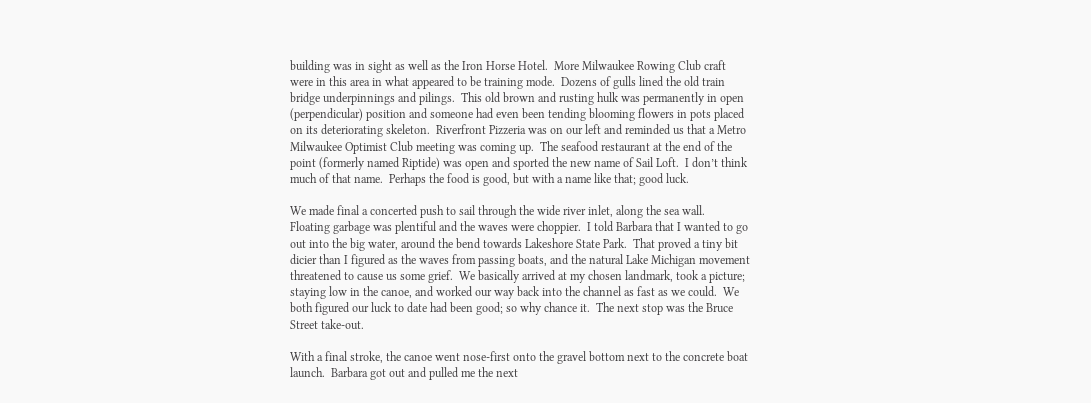building was in sight as well as the Iron Horse Hotel.  More Milwaukee Rowing Club craft were in this area in what appeared to be training mode.  Dozens of gulls lined the old train bridge underpinnings and pilings.  This old brown and rusting hulk was permanently in open (perpendicular) position and someone had even been tending blooming flowers in pots placed on its deteriorating skeleton.  Riverfront Pizzeria was on our left and reminded us that a Metro Milwaukee Optimist Club meeting was coming up.  The seafood restaurant at the end of the point (formerly named Riptide) was open and sported the new name of Sail Loft.  I don’t think much of that name.  Perhaps the food is good, but with a name like that; good luck.

We made final a concerted push to sail through the wide river inlet, along the sea wall.  Floating garbage was plentiful and the waves were choppier.  I told Barbara that I wanted to go out into the big water, around the bend towards Lakeshore State Park.  That proved a tiny bit dicier than I figured as the waves from passing boats, and the natural Lake Michigan movement threatened to cause us some grief.  We basically arrived at my chosen landmark, took a picture; staying low in the canoe, and worked our way back into the channel as fast as we could.  We both figured our luck to date had been good; so why chance it.  The next stop was the Bruce Street take-out.

With a final stroke, the canoe went nose-first onto the gravel bottom next to the concrete boat launch.  Barbara got out and pulled me the next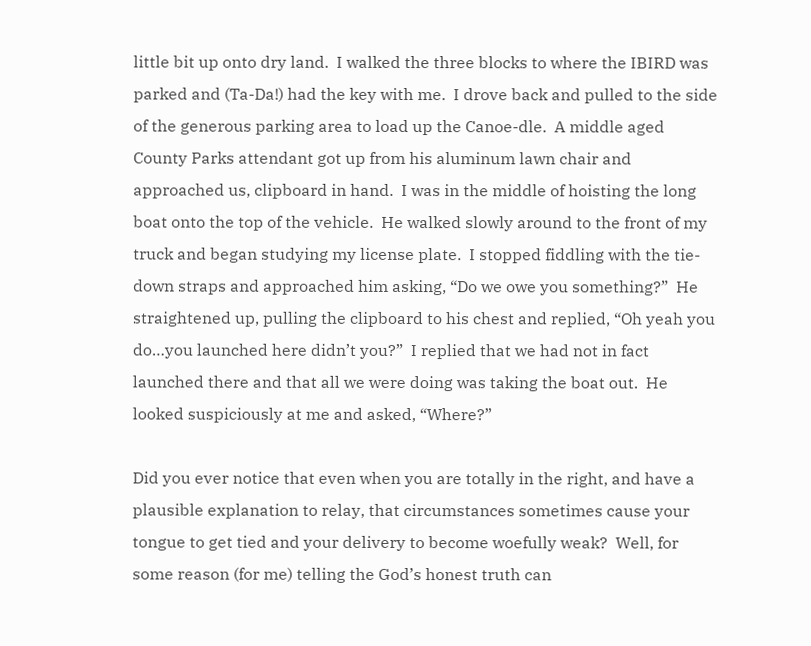little bit up onto dry land.  I walked the three blocks to where the IBIRD was parked and (Ta-Da!) had the key with me.  I drove back and pulled to the side of the generous parking area to load up the Canoe-dle.  A middle aged County Parks attendant got up from his aluminum lawn chair and approached us, clipboard in hand.  I was in the middle of hoisting the long boat onto the top of the vehicle.  He walked slowly around to the front of my truck and began studying my license plate.  I stopped fiddling with the tie-down straps and approached him asking, “Do we owe you something?”  He straightened up, pulling the clipboard to his chest and replied, “Oh yeah you do…you launched here didn’t you?”  I replied that we had not in fact launched there and that all we were doing was taking the boat out.  He looked suspiciously at me and asked, “Where?”

Did you ever notice that even when you are totally in the right, and have a plausible explanation to relay, that circumstances sometimes cause your tongue to get tied and your delivery to become woefully weak?  Well, for some reason (for me) telling the God’s honest truth can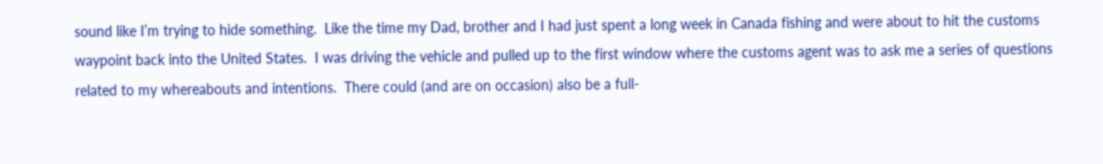sound like I’m trying to hide something.  Like the time my Dad, brother and I had just spent a long week in Canada fishing and were about to hit the customs waypoint back into the United States.  I was driving the vehicle and pulled up to the first window where the customs agent was to ask me a series of questions related to my whereabouts and intentions.  There could (and are on occasion) also be a full-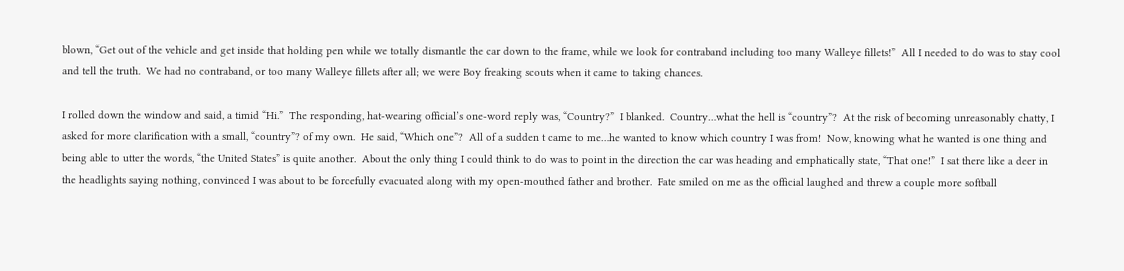blown, “Get out of the vehicle and get inside that holding pen while we totally dismantle the car down to the frame, while we look for contraband including too many Walleye fillets!”  All I needed to do was to stay cool and tell the truth.  We had no contraband, or too many Walleye fillets after all; we were Boy freaking scouts when it came to taking chances.

I rolled down the window and said, a timid “Hi.”  The responding, hat-wearing official’s one-word reply was, “Country?”  I blanked.  Country…what the hell is “country”?  At the risk of becoming unreasonably chatty, I asked for more clarification with a small, “country”? of my own.  He said, “Which one”?  All of a sudden t came to me…he wanted to know which country I was from!  Now, knowing what he wanted is one thing and being able to utter the words, “the United States” is quite another.  About the only thing I could think to do was to point in the direction the car was heading and emphatically state, “That one!”  I sat there like a deer in the headlights saying nothing, convinced I was about to be forcefully evacuated along with my open-mouthed father and brother.  Fate smiled on me as the official laughed and threw a couple more softball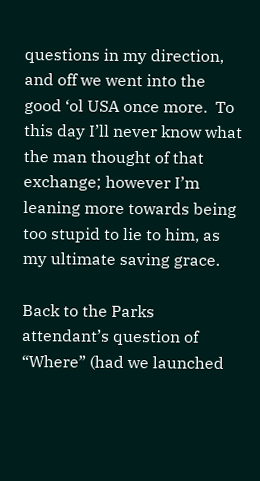questions in my direction, and off we went into the good ‘ol USA once more.  To this day I’ll never know what the man thought of that exchange; however I’m leaning more towards being too stupid to lie to him, as my ultimate saving grace.

Back to the Parks attendant’s question of “Where” (had we launched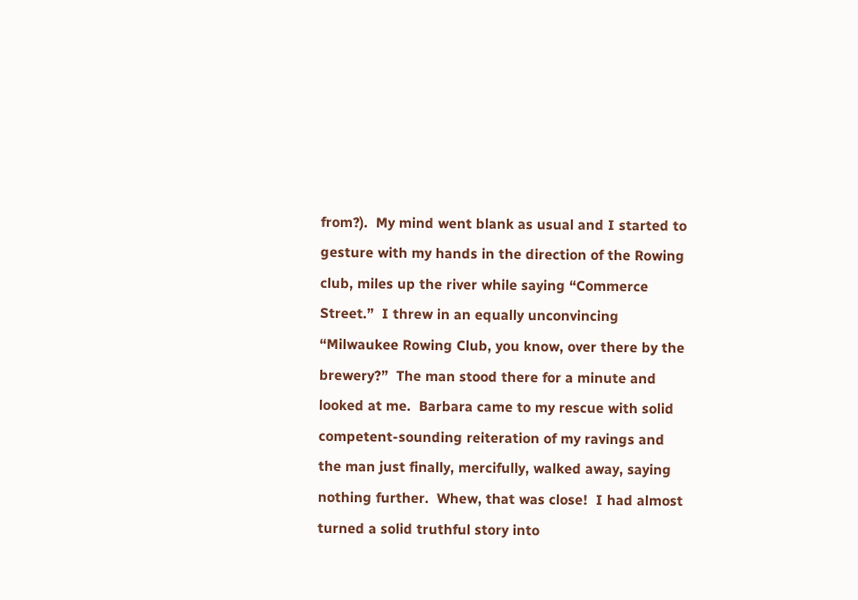from?).  My mind went blank as usual and I started to gesture with my hands in the direction of the Rowing club, miles up the river while saying “Commerce Street.”  I threw in an equally unconvincing “Milwaukee Rowing Club, you know, over there by the brewery?”  The man stood there for a minute and looked at me.  Barbara came to my rescue with solid competent-sounding reiteration of my ravings and the man just finally, mercifully, walked away, saying nothing further.  Whew, that was close!  I had almost turned a solid truthful story into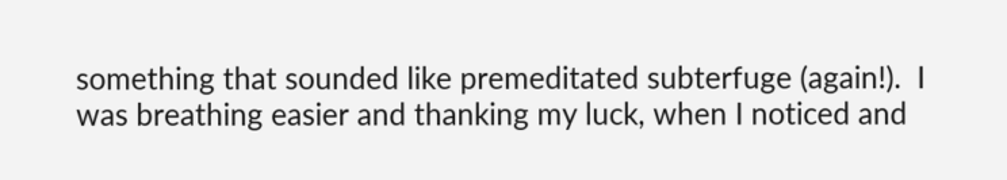something that sounded like premeditated subterfuge (again!).  I was breathing easier and thanking my luck, when I noticed and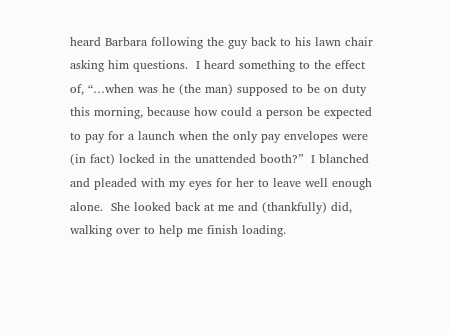heard Barbara following the guy back to his lawn chair asking him questions.  I heard something to the effect of, “…when was he (the man) supposed to be on duty this morning, because how could a person be expected to pay for a launch when the only pay envelopes were (in fact) locked in the unattended booth?”  I blanched and pleaded with my eyes for her to leave well enough alone.  She looked back at me and (thankfully) did, walking over to help me finish loading.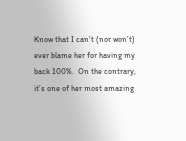Know that I can’t (nor won’t) ever blame her for having my back 100%.  On the contrary, it’s one of her most amazing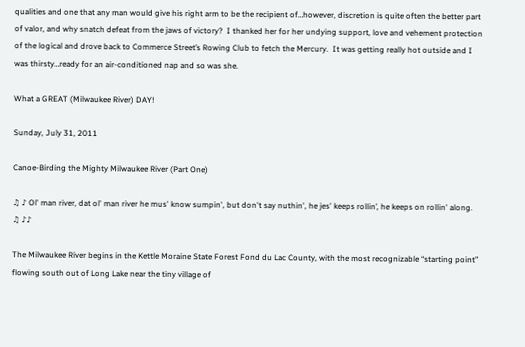qualities and one that any man would give his right arm to be the recipient of…however, discretion is quite often the better part of valor, and why snatch defeat from the jaws of victory?  I thanked her for her undying support, love and vehement protection of the logical and drove back to Commerce Street’s Rowing Club to fetch the Mercury.  It was getting really hot outside and I was thirsty…ready for an air-conditioned nap and so was she.

What a GREAT (Milwaukee River) DAY!

Sunday, July 31, 2011

Canoe-Birding the Mighty Milwaukee River (Part One)

♫ ♪ Ol' man river, dat ol' man river he mus' know sumpin', but don't say nuthin', he jes' keeps rollin’, he keeps on rollin' along. ♫ ♪♪

The Milwaukee River begins in the Kettle Moraine State Forest Fond du Lac County, with the most recognizable “starting point” flowing south out of Long Lake near the tiny village of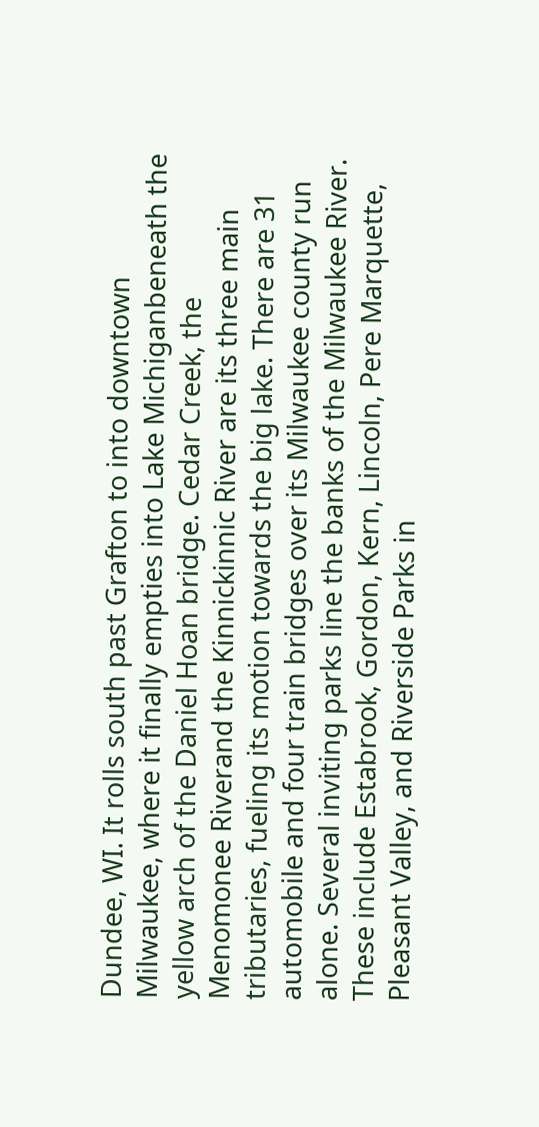Dundee, WI. It rolls south past Grafton to into downtown Milwaukee, where it finally empties into Lake Michiganbeneath the yellow arch of the Daniel Hoan bridge. Cedar Creek, the Menomonee Riverand the Kinnickinnic River are its three main tributaries, fueling its motion towards the big lake. There are 31 automobile and four train bridges over its Milwaukee county run alone. Several inviting parks line the banks of the Milwaukee River. These include Estabrook, Gordon, Kern, Lincoln, Pere Marquette, Pleasant Valley, and Riverside Parks in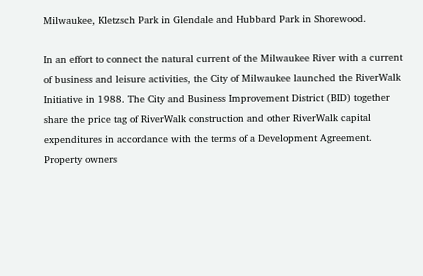Milwaukee, Kletzsch Park in Glendale and Hubbard Park in Shorewood.

In an effort to connect the natural current of the Milwaukee River with a current of business and leisure activities, the City of Milwaukee launched the RiverWalk Initiative in 1988. The City and Business Improvement District (BID) together share the price tag of RiverWalk construction and other RiverWalk capital expenditures in accordance with the terms of a Development Agreement. Property owners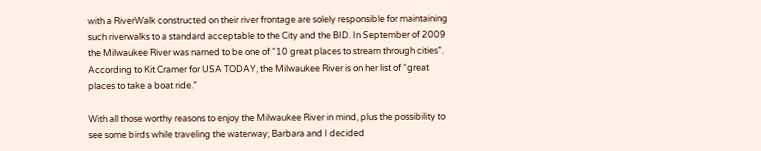with a RiverWalk constructed on their river frontage are solely responsible for maintaining such riverwalks to a standard acceptable to the City and the BID. In September of 2009 the Milwaukee River was named to be one of “10 great places to stream through cities”. According to Kit Cramer for USA TODAY, the Milwaukee River is on her list of “great places to take a boat ride.”

With all those worthy reasons to enjoy the Milwaukee River in mind, plus the possibility to see some birds while traveling the waterway; Barbara and I decided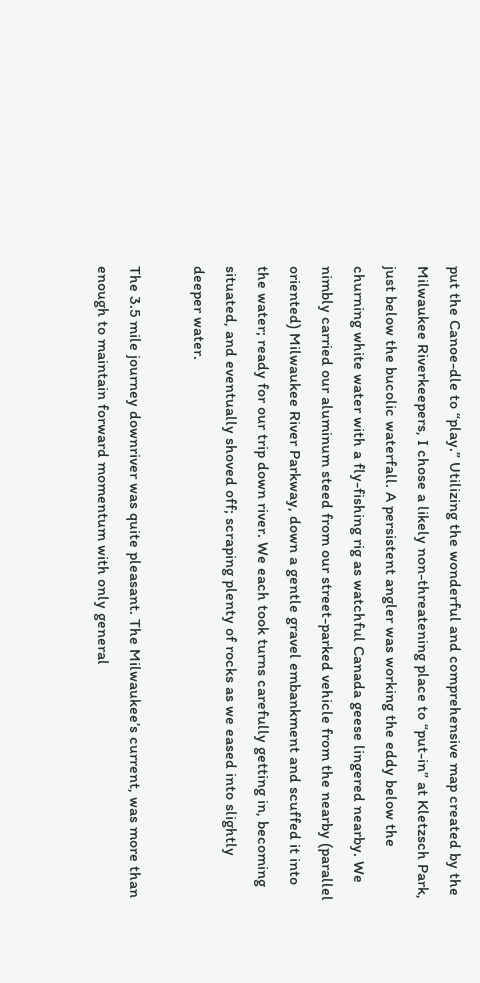put the Canoe-dle to “play.” Utilizing the wonderful and comprehensive map created by the Milwaukee Riverkeepers, I chose a likely non-threatening place to “put-in” at Kletzsch Park, just below the bucolic waterfall. A persistent angler was working the eddy below the churning white water with a fly-fishing rig as watchful Canada geese lingered nearby. We nimbly carried our aluminum steed from our street-parked vehicle from the nearby (parallel oriented) Milwaukee River Parkway, down a gentle gravel embankment and scuffed it into the water; ready for our trip down river. We each took turns carefully getting in, becoming situated, and eventually shoved off; scraping plenty of rocks as we eased into slightly deeper water.

The 3.5 mile journey downriver was quite pleasant. The Milwaukee’s current, was more than enough to maintain forward momentum with only general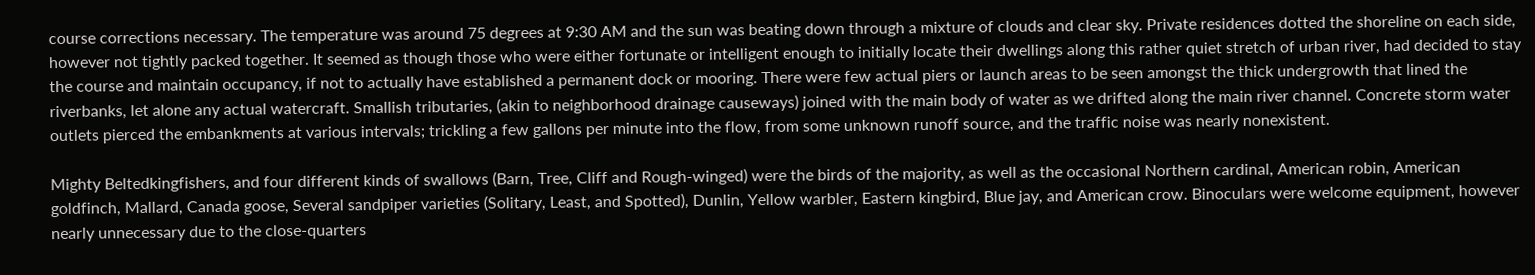course corrections necessary. The temperature was around 75 degrees at 9:30 AM and the sun was beating down through a mixture of clouds and clear sky. Private residences dotted the shoreline on each side, however not tightly packed together. It seemed as though those who were either fortunate or intelligent enough to initially locate their dwellings along this rather quiet stretch of urban river, had decided to stay the course and maintain occupancy, if not to actually have established a permanent dock or mooring. There were few actual piers or launch areas to be seen amongst the thick undergrowth that lined the riverbanks, let alone any actual watercraft. Smallish tributaries, (akin to neighborhood drainage causeways) joined with the main body of water as we drifted along the main river channel. Concrete storm water outlets pierced the embankments at various intervals; trickling a few gallons per minute into the flow, from some unknown runoff source, and the traffic noise was nearly nonexistent.

Mighty Beltedkingfishers, and four different kinds of swallows (Barn, Tree, Cliff and Rough-winged) were the birds of the majority, as well as the occasional Northern cardinal, American robin, American goldfinch, Mallard, Canada goose, Several sandpiper varieties (Solitary, Least, and Spotted), Dunlin, Yellow warbler, Eastern kingbird, Blue jay, and American crow. Binoculars were welcome equipment, however nearly unnecessary due to the close-quarters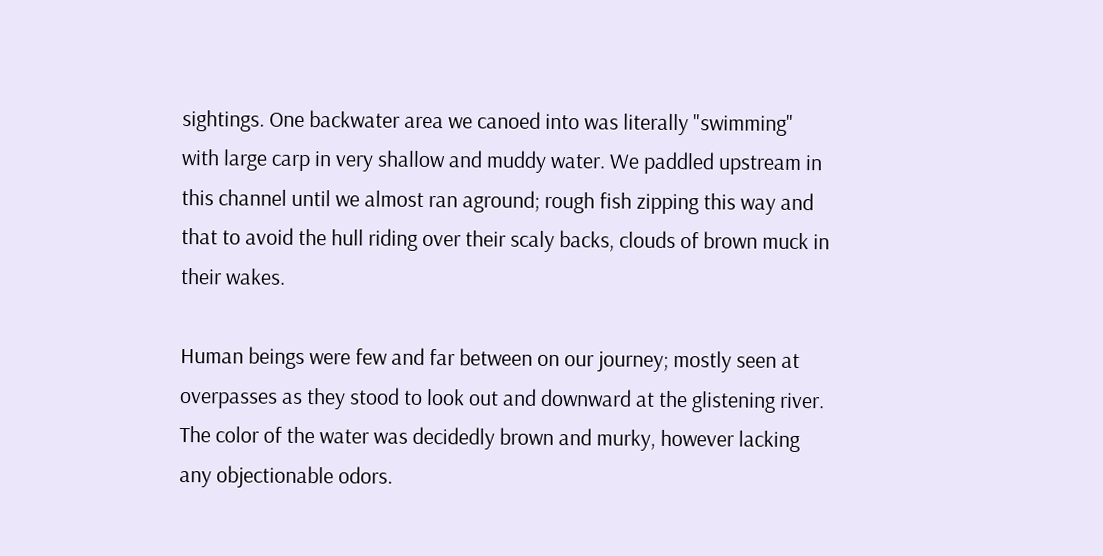sightings. One backwater area we canoed into was literally "swimming" with large carp in very shallow and muddy water. We paddled upstream in this channel until we almost ran aground; rough fish zipping this way and that to avoid the hull riding over their scaly backs, clouds of brown muck in their wakes.

Human beings were few and far between on our journey; mostly seen at overpasses as they stood to look out and downward at the glistening river. The color of the water was decidedly brown and murky, however lacking any objectionable odors.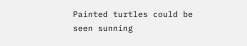Painted turtles could be seen sunning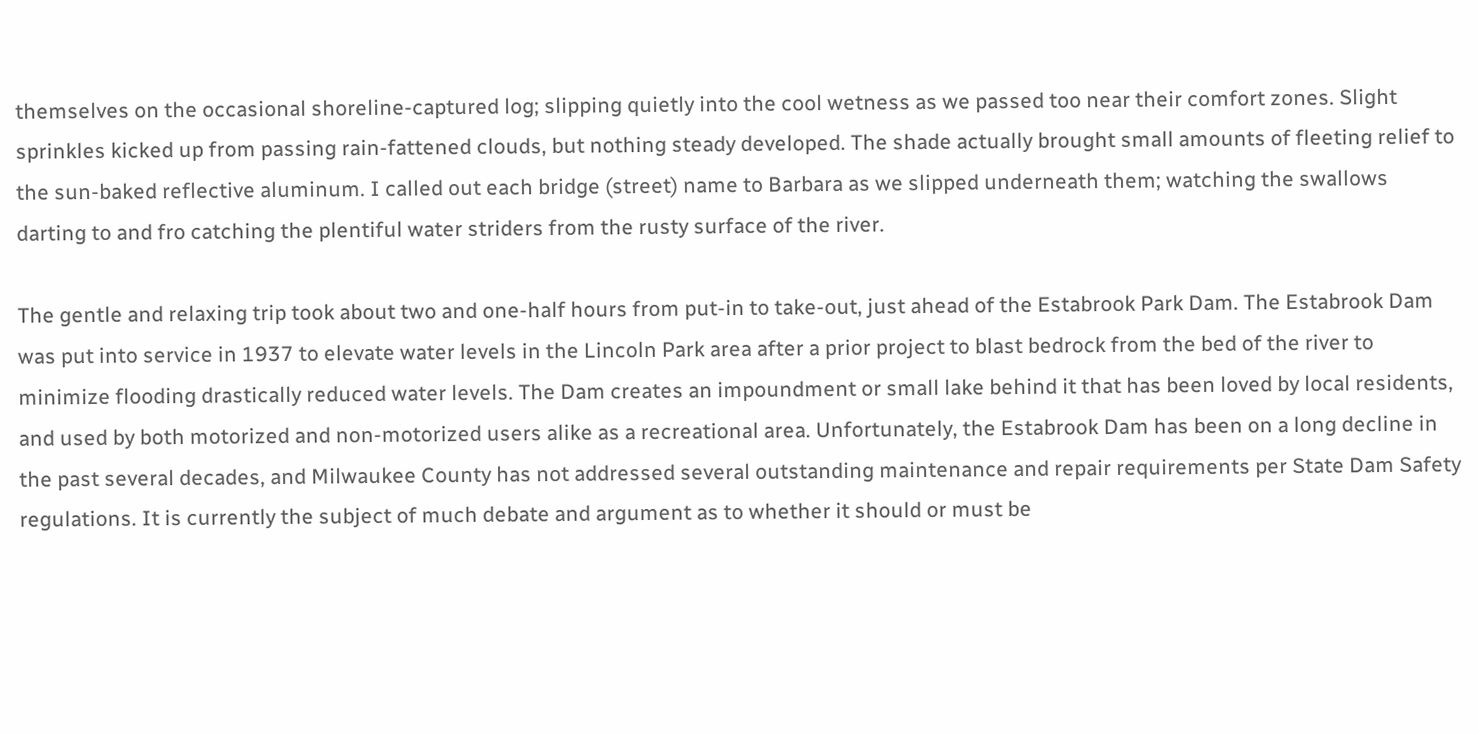themselves on the occasional shoreline-captured log; slipping quietly into the cool wetness as we passed too near their comfort zones. Slight sprinkles kicked up from passing rain-fattened clouds, but nothing steady developed. The shade actually brought small amounts of fleeting relief to the sun-baked reflective aluminum. I called out each bridge (street) name to Barbara as we slipped underneath them; watching the swallows darting to and fro catching the plentiful water striders from the rusty surface of the river.

The gentle and relaxing trip took about two and one-half hours from put-in to take-out, just ahead of the Estabrook Park Dam. The Estabrook Dam was put into service in 1937 to elevate water levels in the Lincoln Park area after a prior project to blast bedrock from the bed of the river to minimize flooding drastically reduced water levels. The Dam creates an impoundment or small lake behind it that has been loved by local residents, and used by both motorized and non-motorized users alike as a recreational area. Unfortunately, the Estabrook Dam has been on a long decline in the past several decades, and Milwaukee County has not addressed several outstanding maintenance and repair requirements per State Dam Safety regulations. It is currently the subject of much debate and argument as to whether it should or must be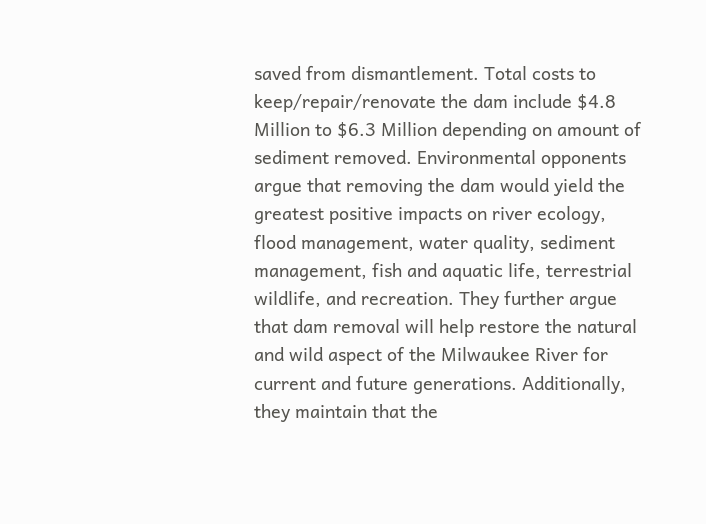saved from dismantlement. Total costs to keep/repair/renovate the dam include $4.8 Million to $6.3 Million depending on amount of sediment removed. Environmental opponents argue that removing the dam would yield the greatest positive impacts on river ecology, flood management, water quality, sediment management, fish and aquatic life, terrestrial wildlife, and recreation. They further argue that dam removal will help restore the natural and wild aspect of the Milwaukee River for current and future generations. Additionally, they maintain that the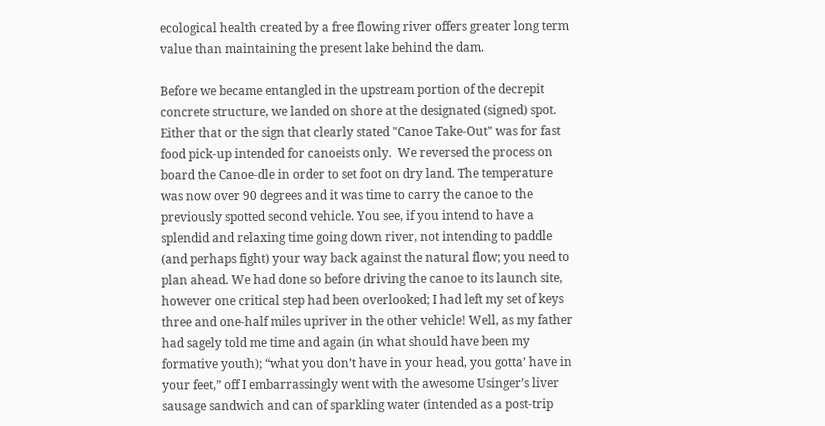ecological health created by a free flowing river offers greater long term value than maintaining the present lake behind the dam.

Before we became entangled in the upstream portion of the decrepit concrete structure, we landed on shore at the designated (signed) spot. Either that or the sign that clearly stated "Canoe Take-Out" was for fast food pick-up intended for canoeists only.  We reversed the process on board the Canoe-dle in order to set foot on dry land. The temperature was now over 90 degrees and it was time to carry the canoe to the previously spotted second vehicle. You see, if you intend to have a splendid and relaxing time going down river, not intending to paddle (and perhaps fight) your way back against the natural flow; you need to plan ahead. We had done so before driving the canoe to its launch site, however one critical step had been overlooked; I had left my set of keys three and one-half miles upriver in the other vehicle! Well, as my father had sagely told me time and again (in what should have been my formative youth); “what you don’t have in your head, you gotta’ have in your feet,” off I embarrassingly went with the awesome Usinger’s liver sausage sandwich and can of sparkling water (intended as a post-trip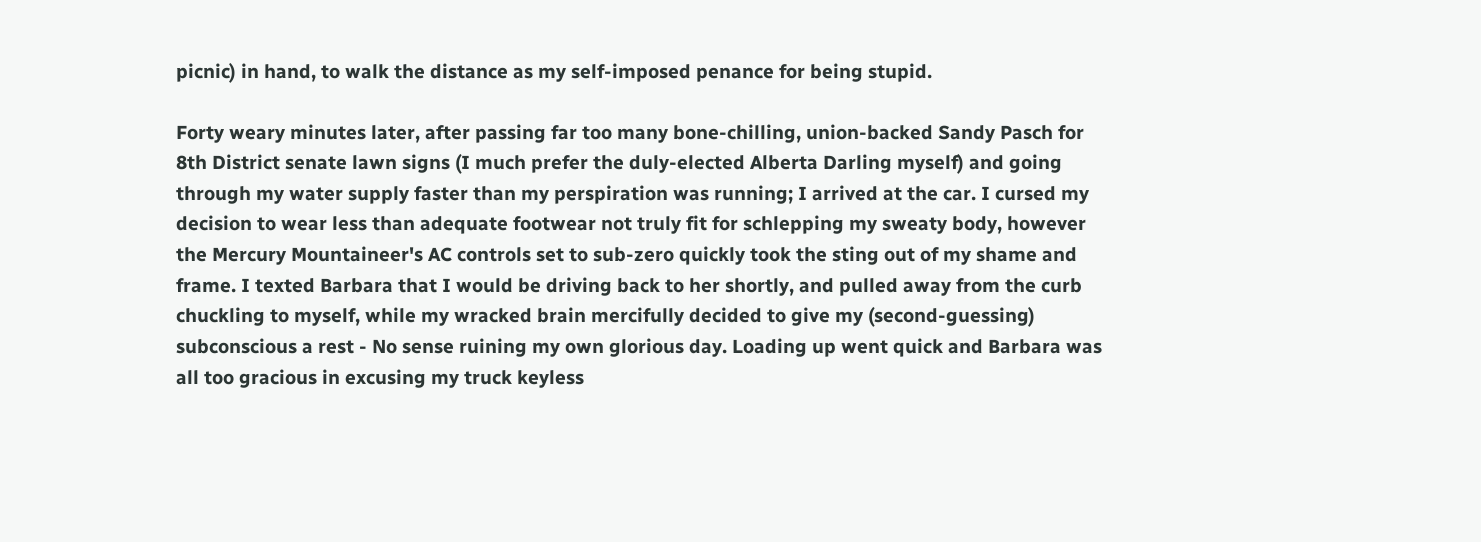picnic) in hand, to walk the distance as my self-imposed penance for being stupid.

Forty weary minutes later, after passing far too many bone-chilling, union-backed Sandy Pasch for 8th District senate lawn signs (I much prefer the duly-elected Alberta Darling myself) and going through my water supply faster than my perspiration was running; I arrived at the car. I cursed my decision to wear less than adequate footwear not truly fit for schlepping my sweaty body, however the Mercury Mountaineer's AC controls set to sub-zero quickly took the sting out of my shame and frame. I texted Barbara that I would be driving back to her shortly, and pulled away from the curb chuckling to myself, while my wracked brain mercifully decided to give my (second-guessing) subconscious a rest - No sense ruining my own glorious day. Loading up went quick and Barbara was all too gracious in excusing my truck keyless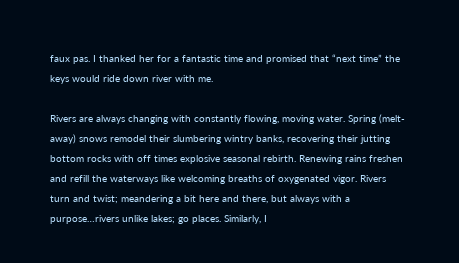faux pas. I thanked her for a fantastic time and promised that “next time” the keys would ride down river with me.

Rivers are always changing with constantly flowing, moving water. Spring (melt-away) snows remodel their slumbering wintry banks, recovering their jutting bottom rocks with off times explosive seasonal rebirth. Renewing rains freshen and refill the waterways like welcoming breaths of oxygenated vigor. Rivers turn and twist; meandering a bit here and there, but always with a purpose…rivers unlike lakes; go places. Similarly, I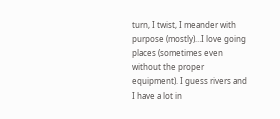turn, I twist, I meander with purpose (mostly)…I love going places (sometimes even without the proper equipment). I guess rivers and I have a lot in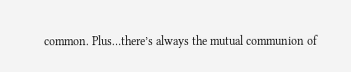common. Plus…there’s always the mutual communion of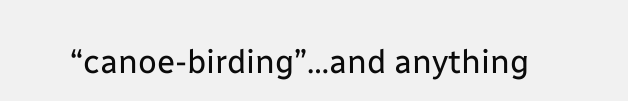“canoe-birding”…and anything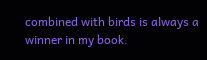combined with birds is always a winner in my book.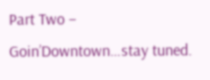Part Two – Goin’Downtown…stay tuned.